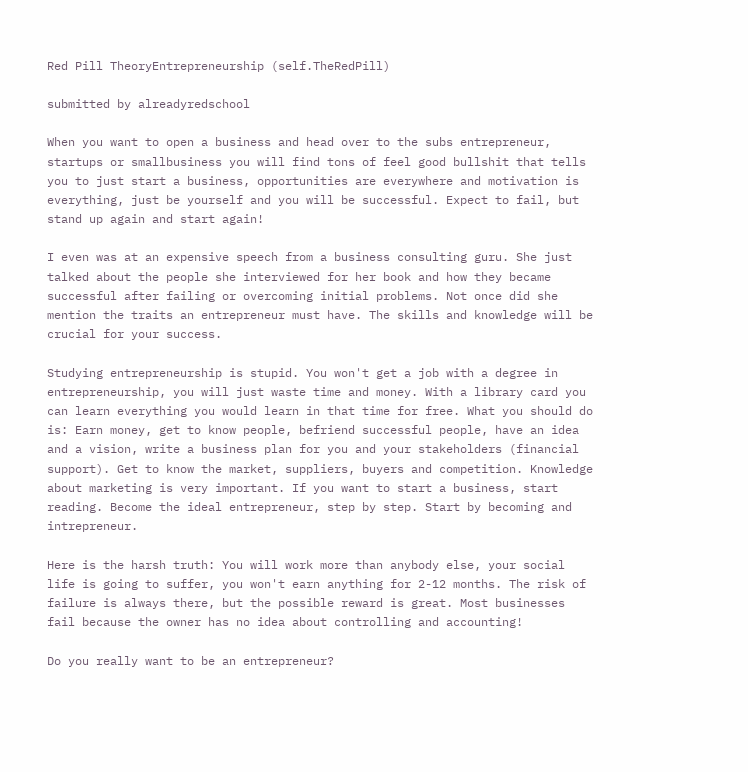Red Pill TheoryEntrepreneurship (self.TheRedPill)

submitted by alreadyredschool

When you want to open a business and head over to the subs entrepreneur, startups or smallbusiness you will find tons of feel good bullshit that tells you to just start a business, opportunities are everywhere and motivation is everything, just be yourself and you will be successful. Expect to fail, but stand up again and start again!

I even was at an expensive speech from a business consulting guru. She just talked about the people she interviewed for her book and how they became successful after failing or overcoming initial problems. Not once did she mention the traits an entrepreneur must have. The skills and knowledge will be crucial for your success.

Studying entrepreneurship is stupid. You won't get a job with a degree in entrepreneurship, you will just waste time and money. With a library card you can learn everything you would learn in that time for free. What you should do is: Earn money, get to know people, befriend successful people, have an idea and a vision, write a business plan for you and your stakeholders (financial support). Get to know the market, suppliers, buyers and competition. Knowledge about marketing is very important. If you want to start a business, start reading. Become the ideal entrepreneur, step by step. Start by becoming and intrepreneur.

Here is the harsh truth: You will work more than anybody else, your social life is going to suffer, you won't earn anything for 2-12 months. The risk of failure is always there, but the possible reward is great. Most businesses fail because the owner has no idea about controlling and accounting!

Do you really want to be an entrepreneur?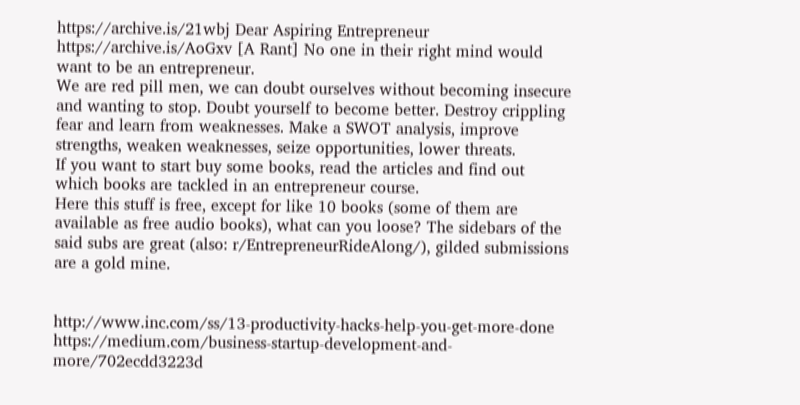https://archive.is/21wbj Dear Aspiring Entrepreneur
https://archive.is/AoGxv [A Rant] No one in their right mind would want to be an entrepreneur.
We are red pill men, we can doubt ourselves without becoming insecure and wanting to stop. Doubt yourself to become better. Destroy crippling fear and learn from weaknesses. Make a SWOT analysis, improve strengths, weaken weaknesses, seize opportunities, lower threats.
If you want to start buy some books, read the articles and find out which books are tackled in an entrepreneur course.
Here this stuff is free, except for like 10 books (some of them are available as free audio books), what can you loose? The sidebars of the said subs are great (also: r/EntrepreneurRideAlong/), gilded submissions are a gold mine.


http://www.inc.com/ss/13-productivity-hacks-help-you-get-more-done https://medium.com/business-startup-development-and-more/702ecdd3223d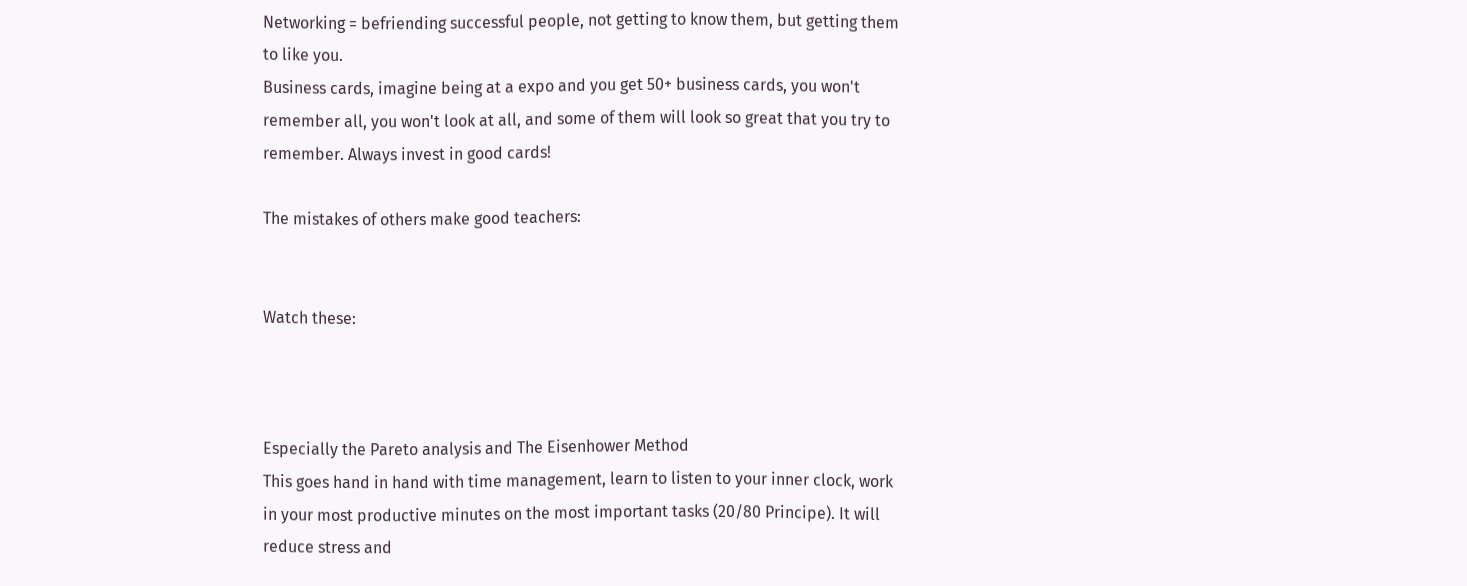Networking = befriending successful people, not getting to know them, but getting them to like you.
Business cards, imagine being at a expo and you get 50+ business cards, you won't remember all, you won't look at all, and some of them will look so great that you try to remember. Always invest in good cards!

The mistakes of others make good teachers:


Watch these:



Especially the Pareto analysis and The Eisenhower Method
This goes hand in hand with time management, learn to listen to your inner clock, work in your most productive minutes on the most important tasks (20/80 Principe). It will reduce stress and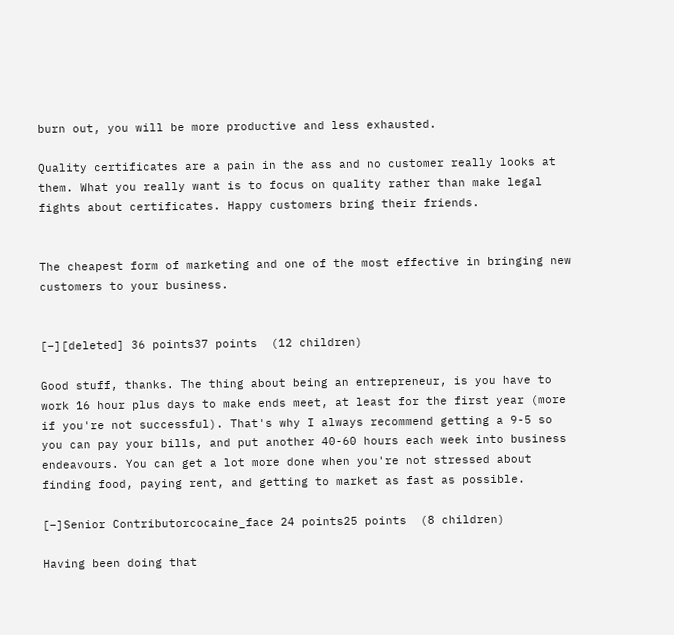burn out, you will be more productive and less exhausted.

Quality certificates are a pain in the ass and no customer really looks at them. What you really want is to focus on quality rather than make legal fights about certificates. Happy customers bring their friends.


The cheapest form of marketing and one of the most effective in bringing new customers to your business.


[–][deleted] 36 points37 points  (12 children)

Good stuff, thanks. The thing about being an entrepreneur, is you have to work 16 hour plus days to make ends meet, at least for the first year (more if you're not successful). That's why I always recommend getting a 9-5 so you can pay your bills, and put another 40-60 hours each week into business endeavours. You can get a lot more done when you're not stressed about finding food, paying rent, and getting to market as fast as possible.

[–]Senior Contributorcocaine_face 24 points25 points  (8 children)

Having been doing that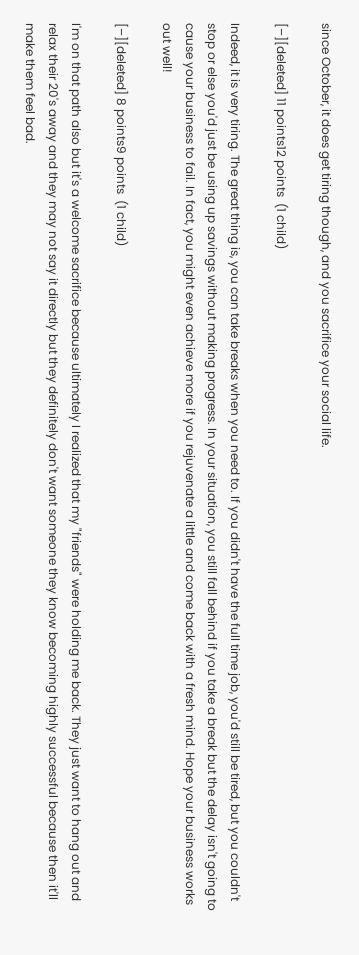since October, it does get tiring though, and you sacrifice your social life.

[–][deleted] 11 points12 points  (1 child)

Indeed, it is very tiring. The great thing is, you can take breaks when you need to. If you didn't have the full time job, you'd still be tired, but you couldn't stop or else you'd just be using up savings without making progress. In your situation, you still fall behind if you take a break but the delay isn't going to cause your business to fail. In fact, you might even achieve more if you rejuvenate a little and come back with a fresh mind. Hope your business works out well!

[–][deleted] 8 points9 points  (1 child)

I'm on that path also but it's a welcome sacrifice because ultimately I realized that my "friends" were holding me back. They just want to hang out and relax their 20's away and they may not say it directly but they definitely don't want someone they know becoming highly successful because then it'll make them feel bad.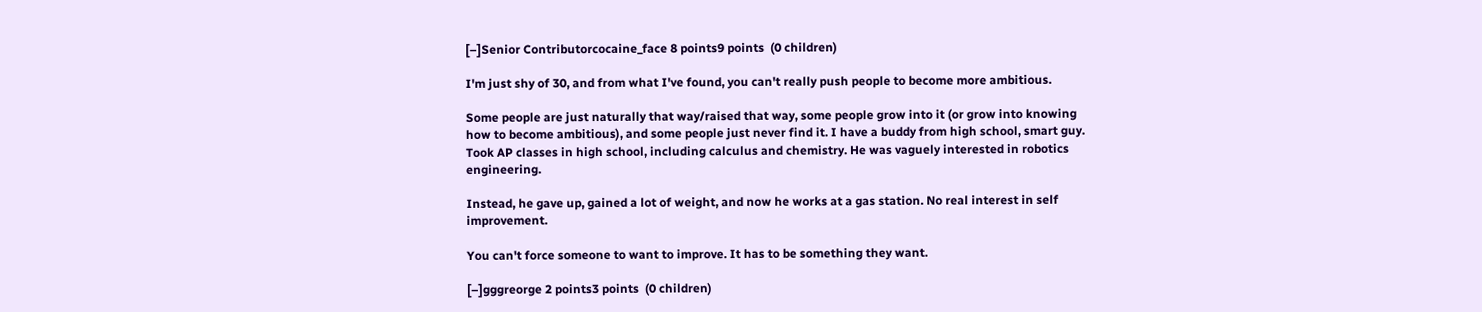[–]Senior Contributorcocaine_face 8 points9 points  (0 children)

I'm just shy of 30, and from what I've found, you can't really push people to become more ambitious.

Some people are just naturally that way/raised that way, some people grow into it (or grow into knowing how to become ambitious), and some people just never find it. I have a buddy from high school, smart guy. Took AP classes in high school, including calculus and chemistry. He was vaguely interested in robotics engineering.

Instead, he gave up, gained a lot of weight, and now he works at a gas station. No real interest in self improvement.

You can't force someone to want to improve. It has to be something they want.

[–]gggreorge 2 points3 points  (0 children)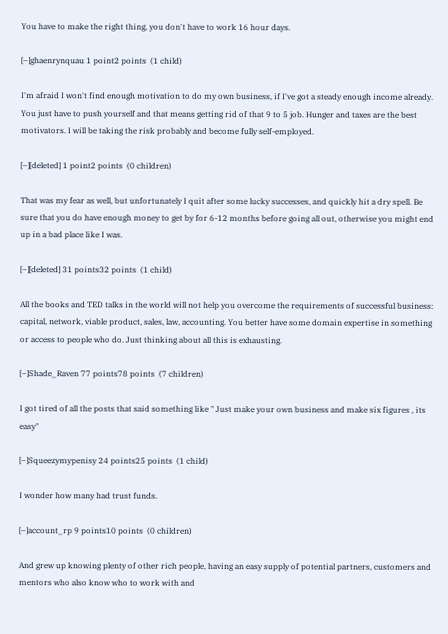You have to make the right thing, you don't have to work 16 hour days.

[–]ghaenrynquau 1 point2 points  (1 child)

I'm afraid I won't find enough motivation to do my own business, if I've got a steady enough income already. You just have to push yourself and that means getting rid of that 9 to 5 job. Hunger and taxes are the best motivators. I will be taking the risk probably and become fully self-employed.

[–][deleted] 1 point2 points  (0 children)

That was my fear as well, but unfortunately I quit after some lucky successes, and quickly hit a dry spell. Be sure that you do have enough money to get by for 6-12 months before going all out, otherwise you might end up in a bad place like I was.

[–][deleted] 31 points32 points  (1 child)

All the books and TED talks in the world will not help you overcome the requirements of successful business: capital, network, viable product, sales, law, accounting. You better have some domain expertise in something or access to people who do. Just thinking about all this is exhausting.

[–]Shade_Raven 77 points78 points  (7 children)

I got tired of all the posts that said something like " Just make your own business and make six figures , its easy"

[–]Squeezymypenisy 24 points25 points  (1 child)

I wonder how many had trust funds.

[–]account_rp 9 points10 points  (0 children)

And grew up knowing plenty of other rich people, having an easy supply of potential partners, customers and mentors who also know who to work with and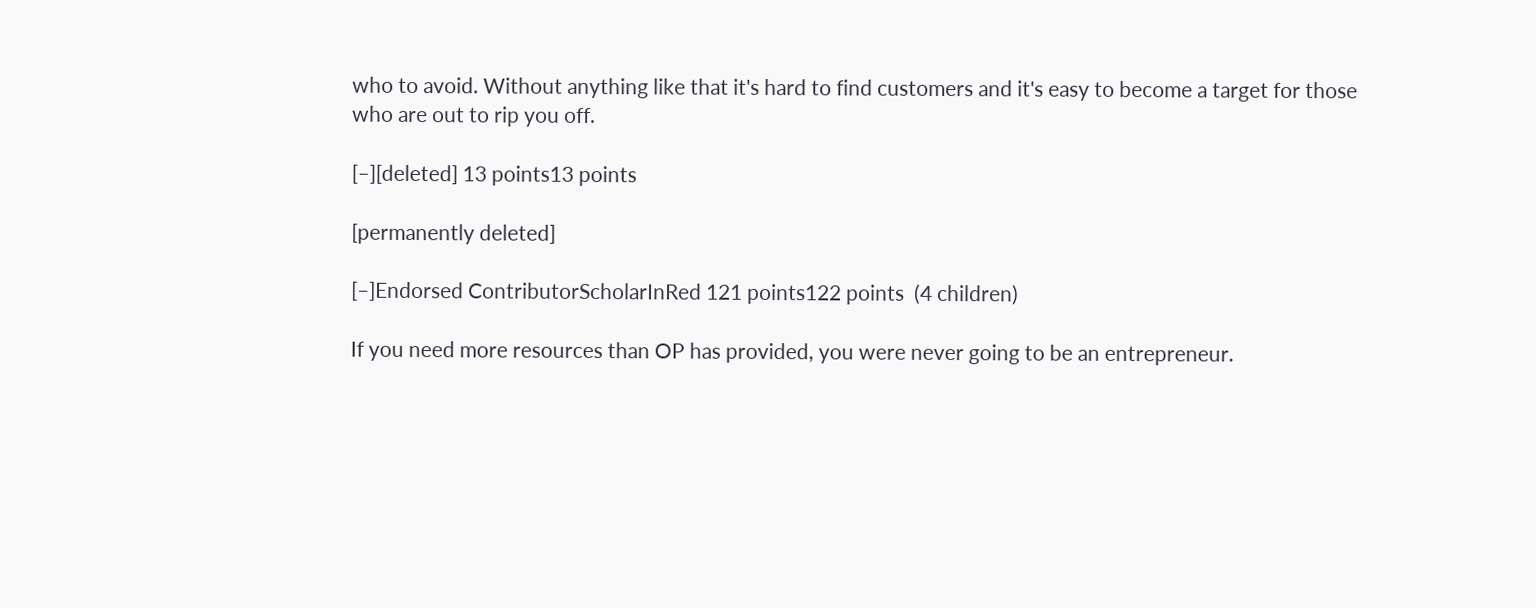who to avoid. Without anything like that it's hard to find customers and it's easy to become a target for those who are out to rip you off.

[–][deleted] 13 points13 points

[permanently deleted]

[–]Endorsed ContributorScholarInRed 121 points122 points  (4 children)

If you need more resources than OP has provided, you were never going to be an entrepreneur.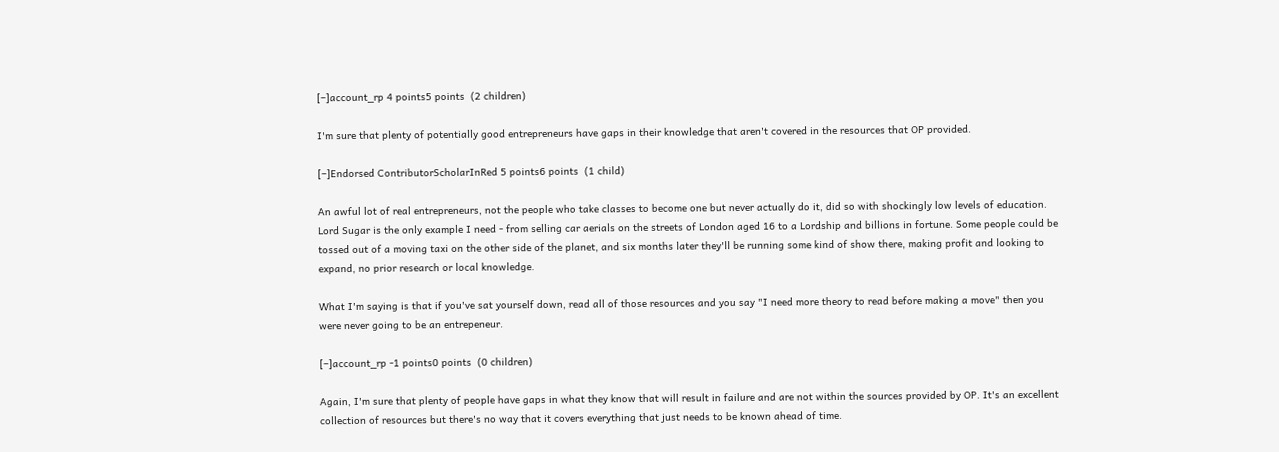[–]account_rp 4 points5 points  (2 children)

I'm sure that plenty of potentially good entrepreneurs have gaps in their knowledge that aren't covered in the resources that OP provided.

[–]Endorsed ContributorScholarInRed 5 points6 points  (1 child)

An awful lot of real entrepreneurs, not the people who take classes to become one but never actually do it, did so with shockingly low levels of education. Lord Sugar is the only example I need - from selling car aerials on the streets of London aged 16 to a Lordship and billions in fortune. Some people could be tossed out of a moving taxi on the other side of the planet, and six months later they'll be running some kind of show there, making profit and looking to expand, no prior research or local knowledge.

What I'm saying is that if you've sat yourself down, read all of those resources and you say "I need more theory to read before making a move" then you were never going to be an entrepeneur.

[–]account_rp -1 points0 points  (0 children)

Again, I'm sure that plenty of people have gaps in what they know that will result in failure and are not within the sources provided by OP. It's an excellent collection of resources but there's no way that it covers everything that just needs to be known ahead of time.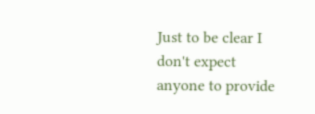Just to be clear I don't expect anyone to provide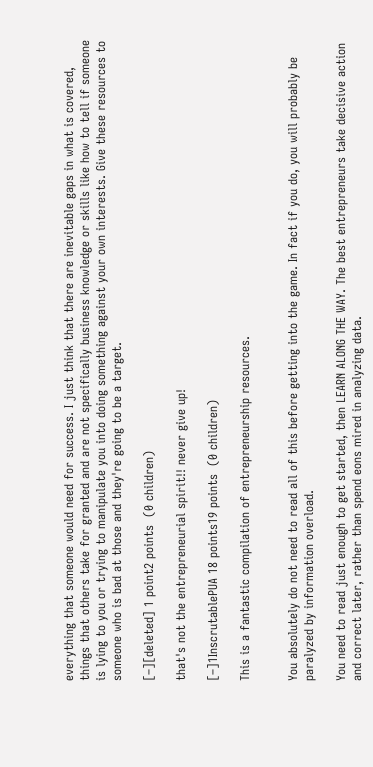everything that someone would need for success. I just think that there are inevitable gaps in what is covered, things that others take for granted and are not specifically business knowledge or skills like how to tell if someone is lying to you or trying to manipulate you into doing something against your own interests. Give these resources to someone who is bad at those and they're going to be a target.

[–][deleted] 1 point2 points  (0 children)

that's not the entrepreneurial spirit!! never give up!

[–]1InscrutablePUA 18 points19 points  (0 children)

This is a fantastic compilation of entrepreneurship resources.


You absolutely do not need to read all of this before getting into the game. In fact if you do, you will probably be paralyzed by information overload.

You need to read just enough to get started, then LEARN ALONG THE WAY. The best entrepreneurs take decisive action and correct later, rather than spend eons mired in analyzing data.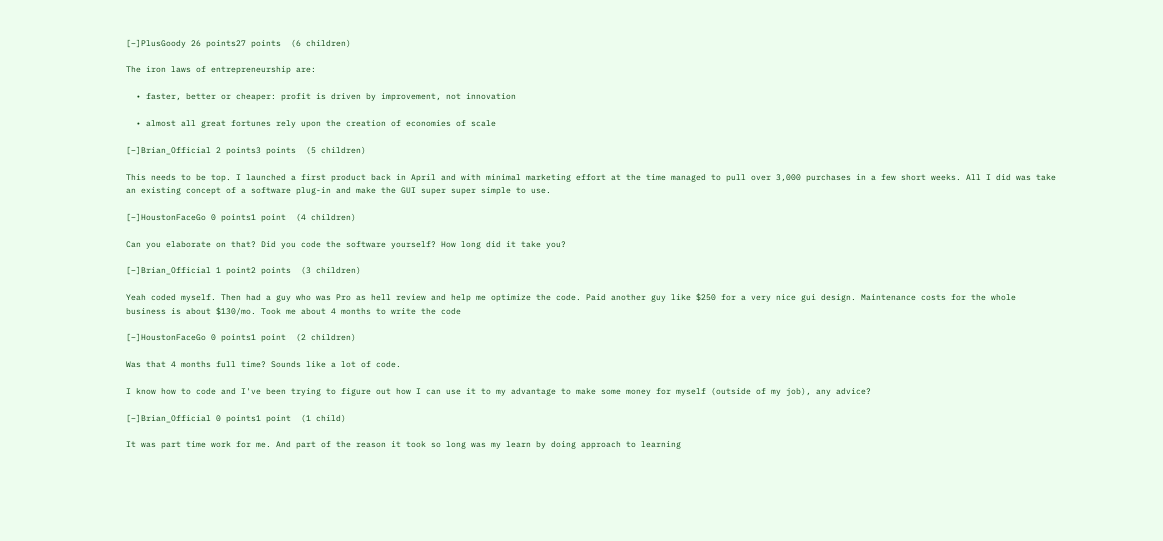[–]PlusGoody 26 points27 points  (6 children)

The iron laws of entrepreneurship are:

  • faster, better or cheaper: profit is driven by improvement, not innovation

  • almost all great fortunes rely upon the creation of economies of scale

[–]Brian_Official 2 points3 points  (5 children)

This needs to be top. I launched a first product back in April and with minimal marketing effort at the time managed to pull over 3,000 purchases in a few short weeks. All I did was take an existing concept of a software plug-in and make the GUI super super simple to use.

[–]HoustonFaceGo 0 points1 point  (4 children)

Can you elaborate on that? Did you code the software yourself? How long did it take you?

[–]Brian_Official 1 point2 points  (3 children)

Yeah coded myself. Then had a guy who was Pro as hell review and help me optimize the code. Paid another guy like $250 for a very nice gui design. Maintenance costs for the whole business is about $130/mo. Took me about 4 months to write the code

[–]HoustonFaceGo 0 points1 point  (2 children)

Was that 4 months full time? Sounds like a lot of code.

I know how to code and I've been trying to figure out how I can use it to my advantage to make some money for myself (outside of my job), any advice?

[–]Brian_Official 0 points1 point  (1 child)

It was part time work for me. And part of the reason it took so long was my learn by doing approach to learning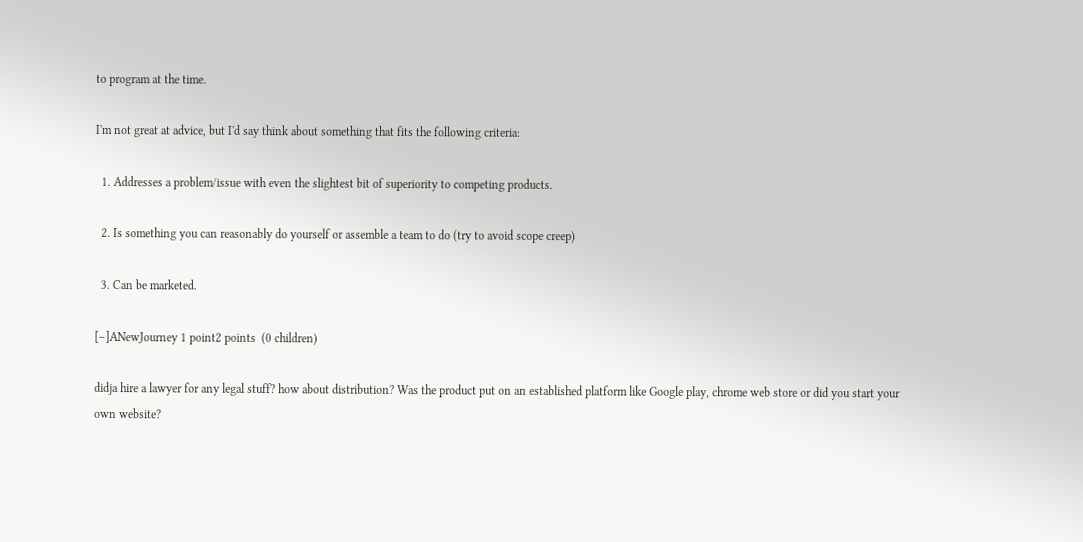to program at the time.

I'm not great at advice, but I'd say think about something that fits the following criteria:

  1. Addresses a problem/issue with even the slightest bit of superiority to competing products.

  2. Is something you can reasonably do yourself or assemble a team to do (try to avoid scope creep)

  3. Can be marketed.

[–]ANewJourney 1 point2 points  (0 children)

didja hire a lawyer for any legal stuff? how about distribution? Was the product put on an established platform like Google play, chrome web store or did you start your own website?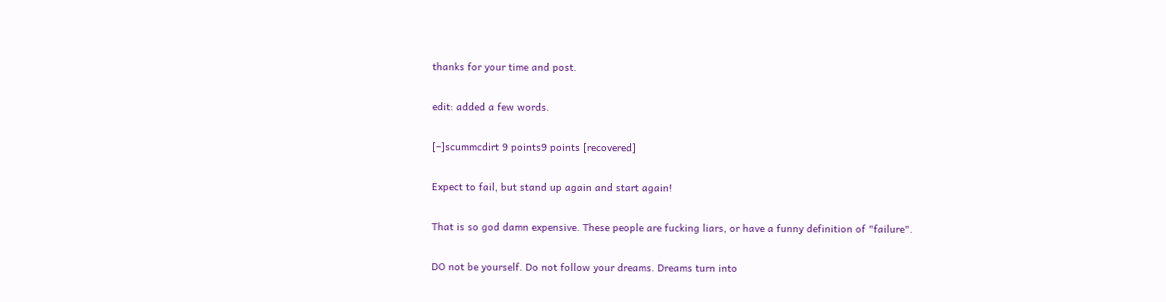thanks for your time and post.

edit: added a few words.

[–]scummcdirt 9 points9 points [recovered]

Expect to fail, but stand up again and start again!

That is so god damn expensive. These people are fucking liars, or have a funny definition of "failure".

DO not be yourself. Do not follow your dreams. Dreams turn into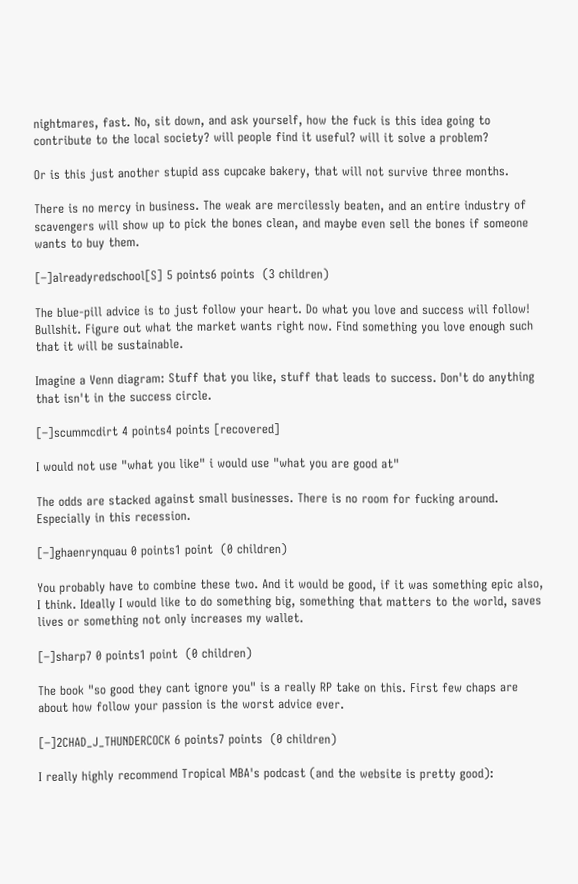nightmares, fast. No, sit down, and ask yourself, how the fuck is this idea going to contribute to the local society? will people find it useful? will it solve a problem?

Or is this just another stupid ass cupcake bakery, that will not survive three months.

There is no mercy in business. The weak are mercilessly beaten, and an entire industry of scavengers will show up to pick the bones clean, and maybe even sell the bones if someone wants to buy them.

[–]alreadyredschool[S] 5 points6 points  (3 children)

The blue-pill advice is to just follow your heart. Do what you love and success will follow! Bullshit. Figure out what the market wants right now. Find something you love enough such that it will be sustainable.

Imagine a Venn diagram: Stuff that you like, stuff that leads to success. Don't do anything that isn't in the success circle.

[–]scummcdirt 4 points4 points [recovered]

I would not use "what you like" i would use "what you are good at"

The odds are stacked against small businesses. There is no room for fucking around. Especially in this recession.

[–]ghaenrynquau 0 points1 point  (0 children)

You probably have to combine these two. And it would be good, if it was something epic also, I think. Ideally I would like to do something big, something that matters to the world, saves lives or something not only increases my wallet.

[–]sharp7 0 points1 point  (0 children)

The book "so good they cant ignore you" is a really RP take on this. First few chaps are about how follow your passion is the worst advice ever.

[–]2CHAD_J_THUNDERCOCK 6 points7 points  (0 children)

I really highly recommend Tropical MBA's podcast (and the website is pretty good):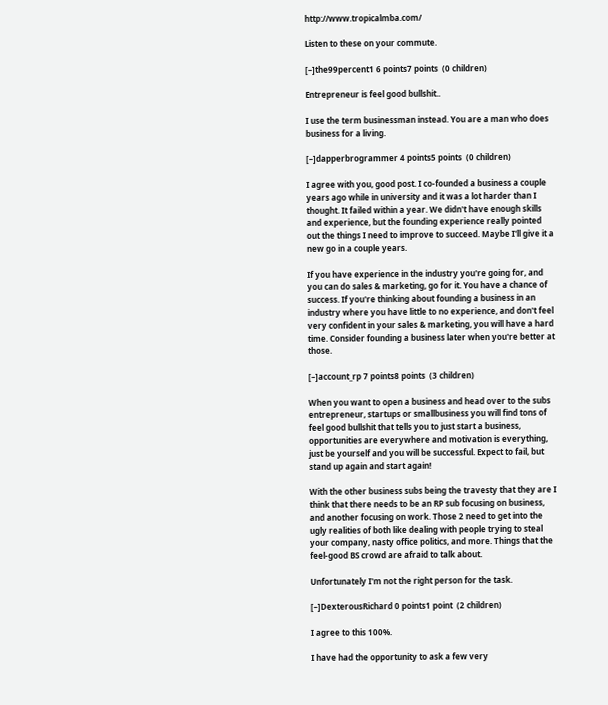http://www.tropicalmba.com/

Listen to these on your commute.

[–]the99percent1 6 points7 points  (0 children)

Entrepreneur is feel good bullshit..

I use the term businessman instead. You are a man who does business for a living.

[–]dapperbrogrammer 4 points5 points  (0 children)

I agree with you, good post. I co-founded a business a couple years ago while in university and it was a lot harder than I thought. It failed within a year. We didn't have enough skills and experience, but the founding experience really pointed out the things I need to improve to succeed. Maybe I'll give it a new go in a couple years.

If you have experience in the industry you're going for, and you can do sales & marketing, go for it. You have a chance of success. If you're thinking about founding a business in an industry where you have little to no experience, and don't feel very confident in your sales & marketing, you will have a hard time. Consider founding a business later when you're better at those.

[–]account_rp 7 points8 points  (3 children)

When you want to open a business and head over to the subs entrepreneur, startups or smallbusiness you will find tons of feel good bullshit that tells you to just start a business, opportunities are everywhere and motivation is everything, just be yourself and you will be successful. Expect to fail, but stand up again and start again!

With the other business subs being the travesty that they are I think that there needs to be an RP sub focusing on business, and another focusing on work. Those 2 need to get into the ugly realities of both like dealing with people trying to steal your company, nasty office politics, and more. Things that the feel-good BS crowd are afraid to talk about.

Unfortunately I'm not the right person for the task.

[–]DexterousRichard 0 points1 point  (2 children)

I agree to this 100%.

I have had the opportunity to ask a few very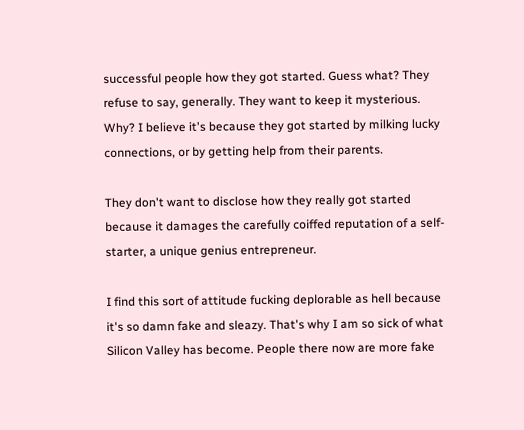successful people how they got started. Guess what? They refuse to say, generally. They want to keep it mysterious. Why? I believe it's because they got started by milking lucky connections, or by getting help from their parents.

They don't want to disclose how they really got started because it damages the carefully coiffed reputation of a self-starter, a unique genius entrepreneur.

I find this sort of attitude fucking deplorable as hell because it's so damn fake and sleazy. That's why I am so sick of what Silicon Valley has become. People there now are more fake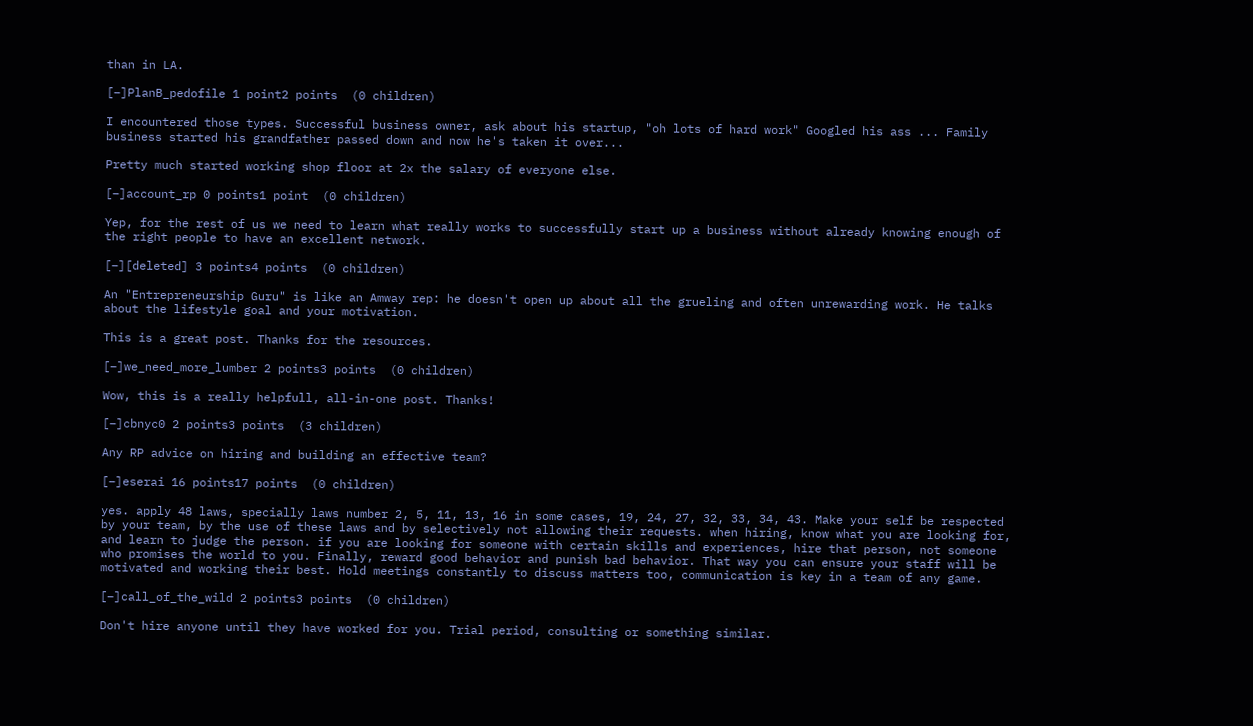than in LA.

[–]PlanB_pedofile 1 point2 points  (0 children)

I encountered those types. Successful business owner, ask about his startup, "oh lots of hard work" Googled his ass ... Family business started his grandfather passed down and now he's taken it over...

Pretty much started working shop floor at 2x the salary of everyone else.

[–]account_rp 0 points1 point  (0 children)

Yep, for the rest of us we need to learn what really works to successfully start up a business without already knowing enough of the right people to have an excellent network.

[–][deleted] 3 points4 points  (0 children)

An "Entrepreneurship Guru" is like an Amway rep: he doesn't open up about all the grueling and often unrewarding work. He talks about the lifestyle goal and your motivation.

This is a great post. Thanks for the resources.

[–]we_need_more_lumber 2 points3 points  (0 children)

Wow, this is a really helpfull, all-in-one post. Thanks!

[–]cbnyc0 2 points3 points  (3 children)

Any RP advice on hiring and building an effective team?

[–]eserai 16 points17 points  (0 children)

yes. apply 48 laws, specially laws number 2, 5, 11, 13, 16 in some cases, 19, 24, 27, 32, 33, 34, 43. Make your self be respected by your team, by the use of these laws and by selectively not allowing their requests. when hiring, know what you are looking for, and learn to judge the person. if you are looking for someone with certain skills and experiences, hire that person, not someone who promises the world to you. Finally, reward good behavior and punish bad behavior. That way you can ensure your staff will be motivated and working their best. Hold meetings constantly to discuss matters too, communication is key in a team of any game.

[–]call_of_the_wild 2 points3 points  (0 children)

Don't hire anyone until they have worked for you. Trial period, consulting or something similar.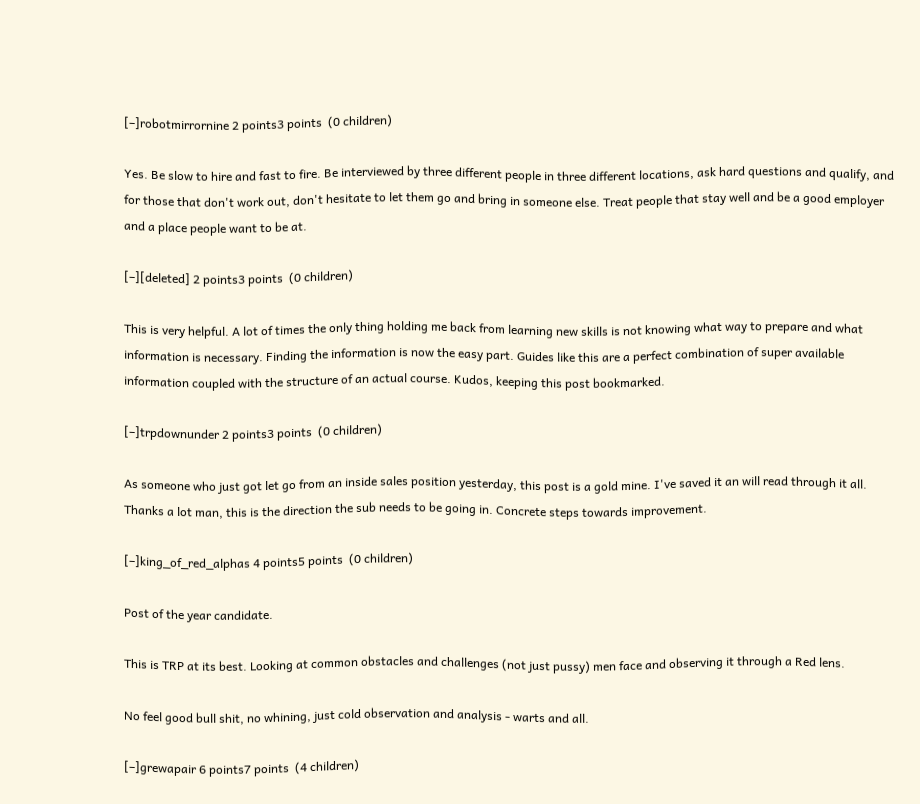[–]robotmirrornine 2 points3 points  (0 children)

Yes. Be slow to hire and fast to fire. Be interviewed by three different people in three different locations, ask hard questions and qualify, and for those that don't work out, don't hesitate to let them go and bring in someone else. Treat people that stay well and be a good employer and a place people want to be at.

[–][deleted] 2 points3 points  (0 children)

This is very helpful. A lot of times the only thing holding me back from learning new skills is not knowing what way to prepare and what information is necessary. Finding the information is now the easy part. Guides like this are a perfect combination of super available information coupled with the structure of an actual course. Kudos, keeping this post bookmarked.

[–]trpdownunder 2 points3 points  (0 children)

As someone who just got let go from an inside sales position yesterday, this post is a gold mine. I've saved it an will read through it all. Thanks a lot man, this is the direction the sub needs to be going in. Concrete steps towards improvement.

[–]king_of_red_alphas 4 points5 points  (0 children)

Post of the year candidate.

This is TRP at its best. Looking at common obstacles and challenges (not just pussy) men face and observing it through a Red lens.

No feel good bull shit, no whining, just cold observation and analysis - warts and all.

[–]grewapair 6 points7 points  (4 children)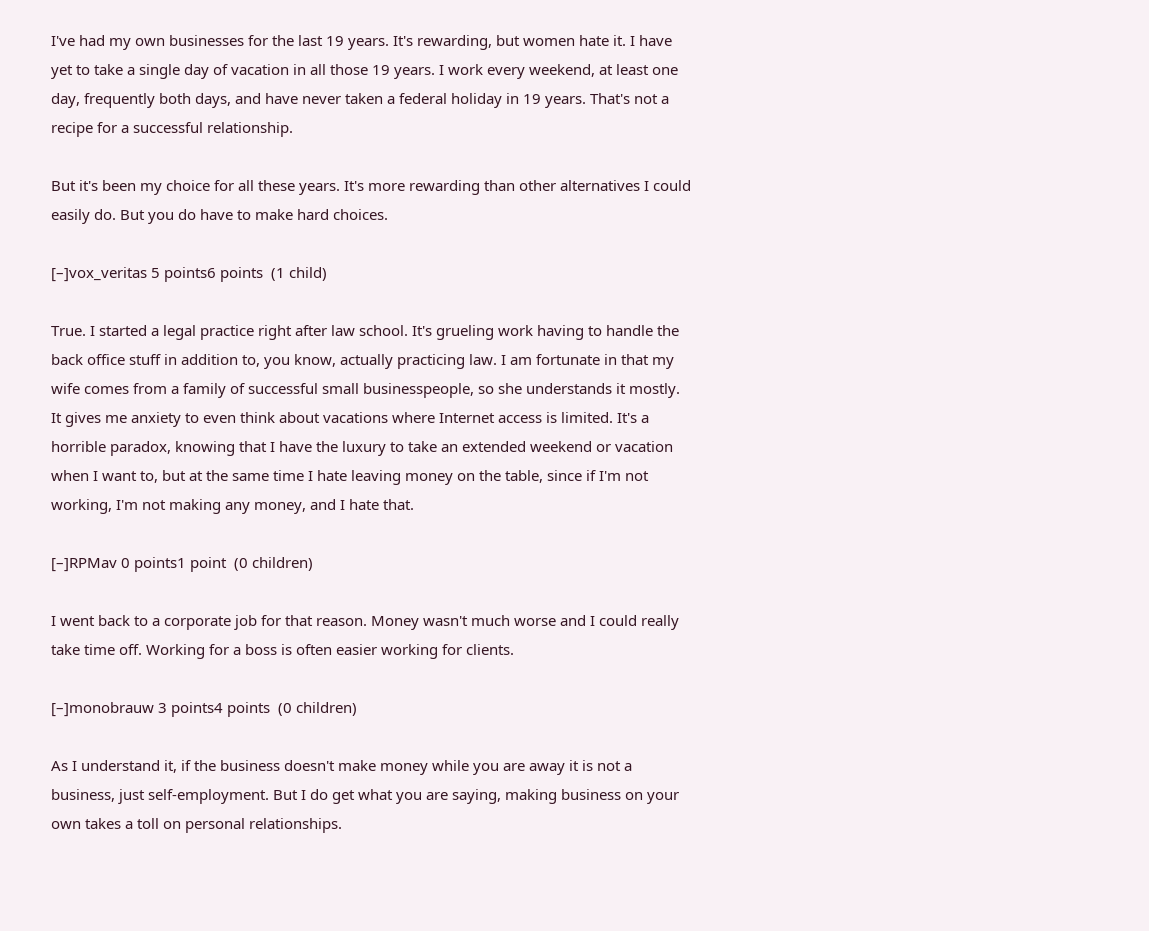I've had my own businesses for the last 19 years. It's rewarding, but women hate it. I have yet to take a single day of vacation in all those 19 years. I work every weekend, at least one day, frequently both days, and have never taken a federal holiday in 19 years. That's not a recipe for a successful relationship.

But it's been my choice for all these years. It's more rewarding than other alternatives I could easily do. But you do have to make hard choices.

[–]vox_veritas 5 points6 points  (1 child)

True. I started a legal practice right after law school. It's grueling work having to handle the back office stuff in addition to, you know, actually practicing law. I am fortunate in that my wife comes from a family of successful small businesspeople, so she understands it mostly. It gives me anxiety to even think about vacations where Internet access is limited. It's a horrible paradox, knowing that I have the luxury to take an extended weekend or vacation when I want to, but at the same time I hate leaving money on the table, since if I'm not working, I'm not making any money, and I hate that.

[–]RPMav 0 points1 point  (0 children)

I went back to a corporate job for that reason. Money wasn't much worse and I could really take time off. Working for a boss is often easier working for clients.

[–]monobrauw 3 points4 points  (0 children)

As I understand it, if the business doesn't make money while you are away it is not a business, just self-employment. But I do get what you are saying, making business on your own takes a toll on personal relationships.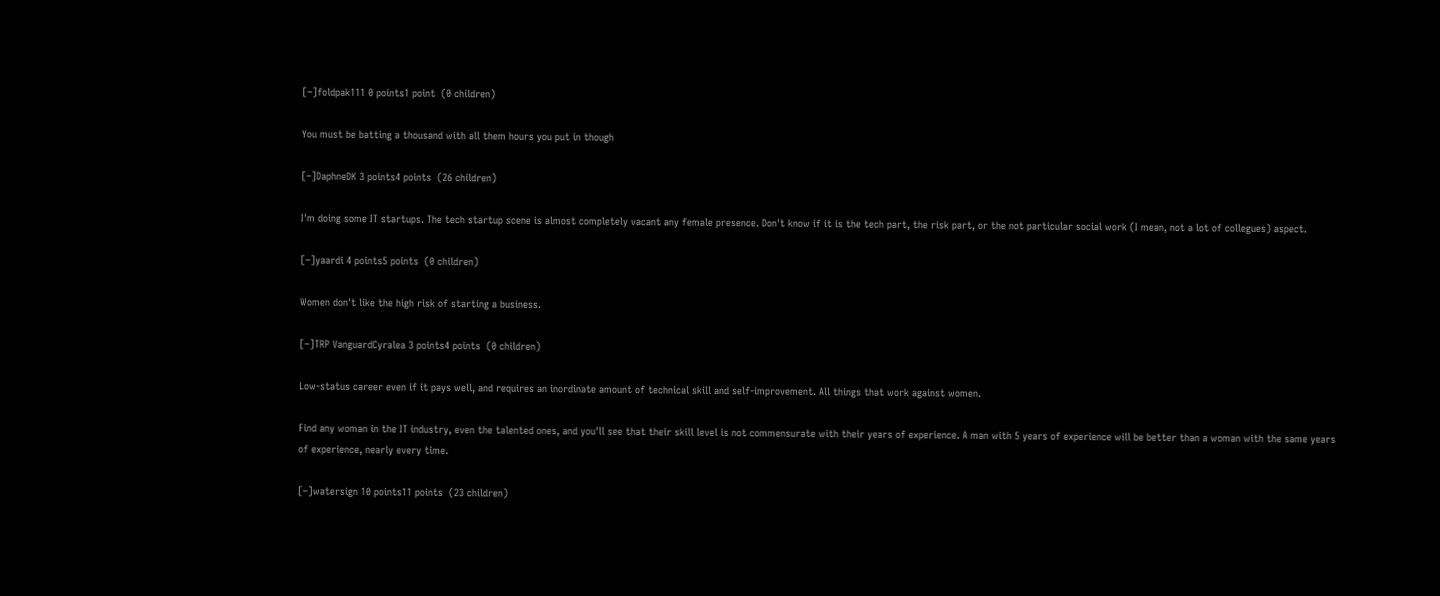[–]foldpak111 0 points1 point  (0 children)

You must be batting a thousand with all them hours you put in though

[–]DaphneDK 3 points4 points  (26 children)

I'm doing some IT startups. The tech startup scene is almost completely vacant any female presence. Don't know if it is the tech part, the risk part, or the not particular social work (I mean, not a lot of collegues) aspect.

[–]yaardi 4 points5 points  (0 children)

Women don't like the high risk of starting a business.

[–]TRP VanguardCyralea 3 points4 points  (0 children)

Low-status career even if it pays well, and requires an inordinate amount of technical skill and self-improvement. All things that work against women.

Find any woman in the IT industry, even the talented ones, and you'll see that their skill level is not commensurate with their years of experience. A man with 5 years of experience will be better than a woman with the same years of experience, nearly every time.

[–]watersign 10 points11 points  (23 children)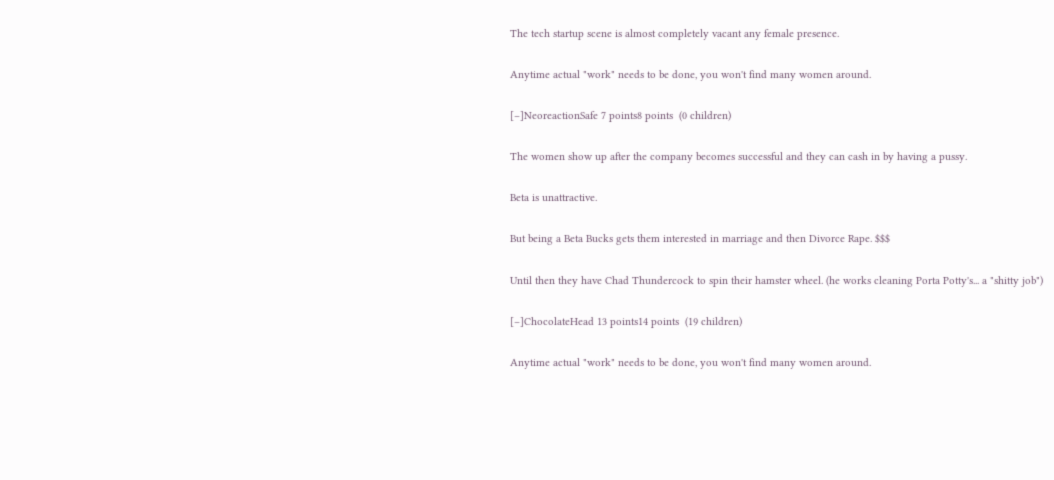The tech startup scene is almost completely vacant any female presence.

Anytime actual "work" needs to be done, you won't find many women around.

[–]NeoreactionSafe 7 points8 points  (0 children)

The women show up after the company becomes successful and they can cash in by having a pussy.

Beta is unattractive.

But being a Beta Bucks gets them interested in marriage and then Divorce Rape. $$$

Until then they have Chad Thundercock to spin their hamster wheel. (he works cleaning Porta Potty's... a "shitty job")

[–]ChocolateHead 13 points14 points  (19 children)

Anytime actual "work" needs to be done, you won't find many women around.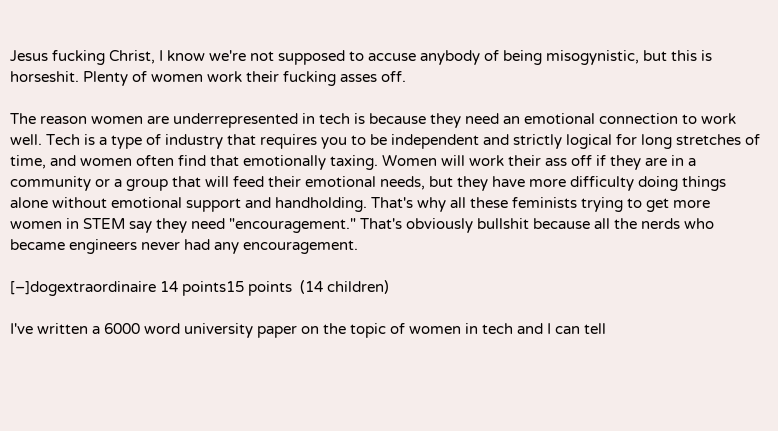Jesus fucking Christ, I know we're not supposed to accuse anybody of being misogynistic, but this is horseshit. Plenty of women work their fucking asses off.

The reason women are underrepresented in tech is because they need an emotional connection to work well. Tech is a type of industry that requires you to be independent and strictly logical for long stretches of time, and women often find that emotionally taxing. Women will work their ass off if they are in a community or a group that will feed their emotional needs, but they have more difficulty doing things alone without emotional support and handholding. That's why all these feminists trying to get more women in STEM say they need "encouragement." That's obviously bullshit because all the nerds who became engineers never had any encouragement.

[–]dogextraordinaire 14 points15 points  (14 children)

I've written a 6000 word university paper on the topic of women in tech and I can tell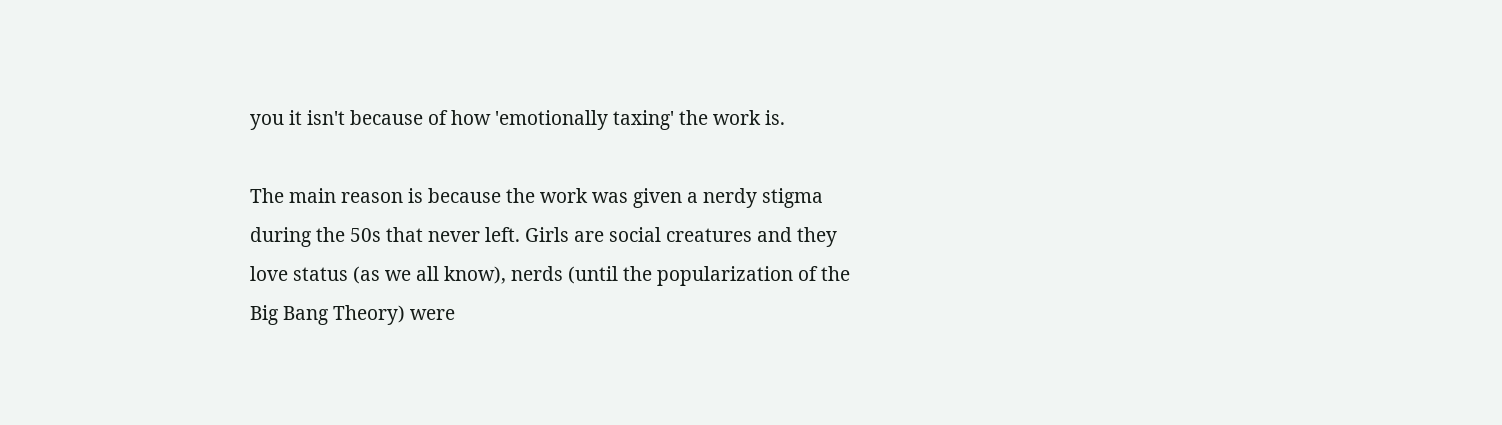you it isn't because of how 'emotionally taxing' the work is.

The main reason is because the work was given a nerdy stigma during the 50s that never left. Girls are social creatures and they love status (as we all know), nerds (until the popularization of the Big Bang Theory) were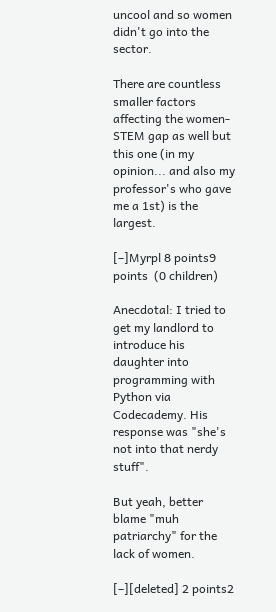uncool and so women didn't go into the sector.

There are countless smaller factors affecting the women-STEM gap as well but this one (in my opinion... and also my professor's who gave me a 1st) is the largest.

[–]Myrpl 8 points9 points  (0 children)

Anecdotal: I tried to get my landlord to introduce his daughter into programming with Python via Codecademy. His response was "she's not into that nerdy stuff".

But yeah, better blame "muh patriarchy" for the lack of women.

[–][deleted] 2 points2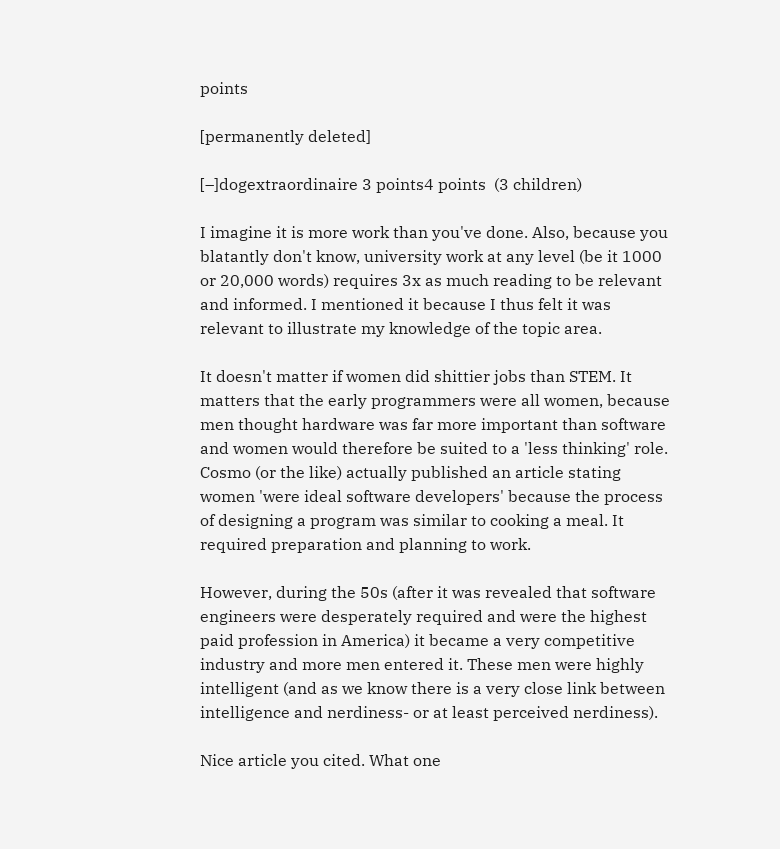points

[permanently deleted]

[–]dogextraordinaire 3 points4 points  (3 children)

I imagine it is more work than you've done. Also, because you blatantly don't know, university work at any level (be it 1000 or 20,000 words) requires 3x as much reading to be relevant and informed. I mentioned it because I thus felt it was relevant to illustrate my knowledge of the topic area.

It doesn't matter if women did shittier jobs than STEM. It matters that the early programmers were all women, because men thought hardware was far more important than software and women would therefore be suited to a 'less thinking' role. Cosmo (or the like) actually published an article stating women 'were ideal software developers' because the process of designing a program was similar to cooking a meal. It required preparation and planning to work.

However, during the 50s (after it was revealed that software engineers were desperately required and were the highest paid profession in America) it became a very competitive industry and more men entered it. These men were highly intelligent (and as we know there is a very close link between intelligence and nerdiness- or at least perceived nerdiness).

Nice article you cited. What one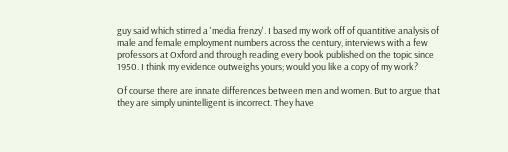guy said which stirred a 'media frenzy'. I based my work off of quantitive analysis of male and female employment numbers across the century, interviews with a few professors at Oxford and through reading every book published on the topic since 1950. I think my evidence outweighs yours; would you like a copy of my work?

Of course there are innate differences between men and women. But to argue that they are simply unintelligent is incorrect. They have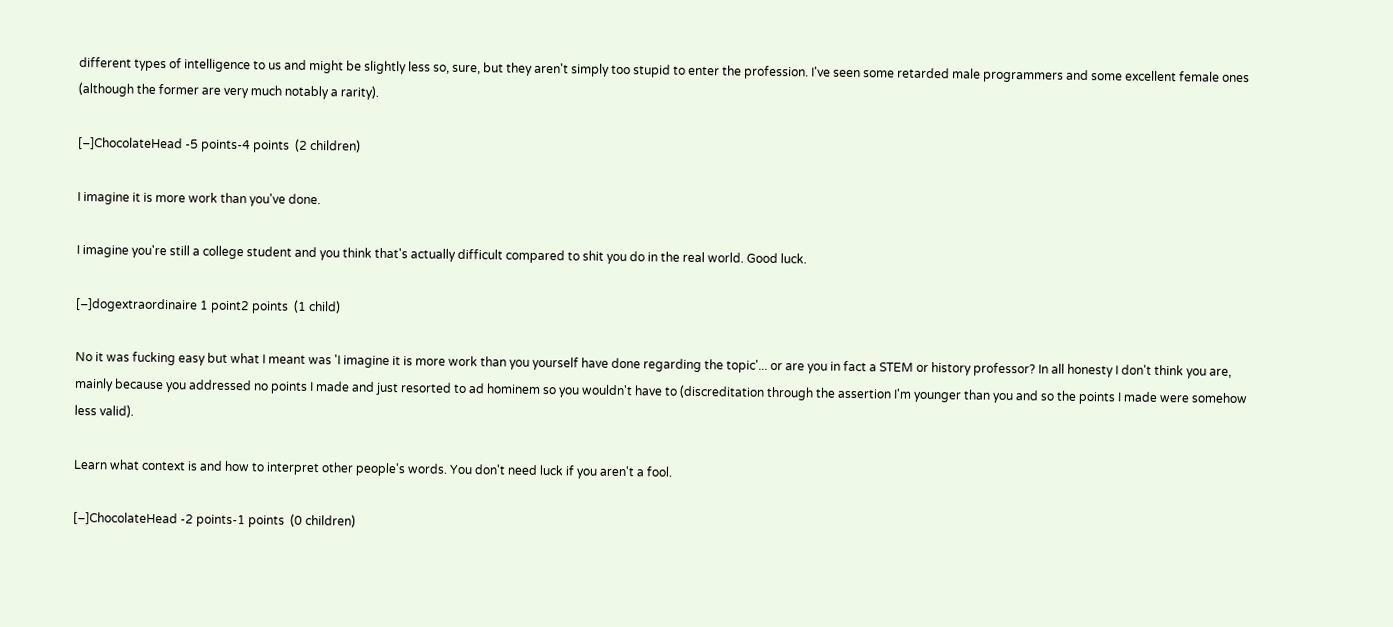different types of intelligence to us and might be slightly less so, sure, but they aren't simply too stupid to enter the profession. I've seen some retarded male programmers and some excellent female ones (although the former are very much notably a rarity).

[–]ChocolateHead -5 points-4 points  (2 children)

I imagine it is more work than you've done.

I imagine you're still a college student and you think that's actually difficult compared to shit you do in the real world. Good luck.

[–]dogextraordinaire 1 point2 points  (1 child)

No it was fucking easy but what I meant was 'I imagine it is more work than you yourself have done regarding the topic'... or are you in fact a STEM or history professor? In all honesty I don't think you are, mainly because you addressed no points I made and just resorted to ad hominem so you wouldn't have to (discreditation through the assertion I'm younger than you and so the points I made were somehow less valid).

Learn what context is and how to interpret other people's words. You don't need luck if you aren't a fool.

[–]ChocolateHead -2 points-1 points  (0 children)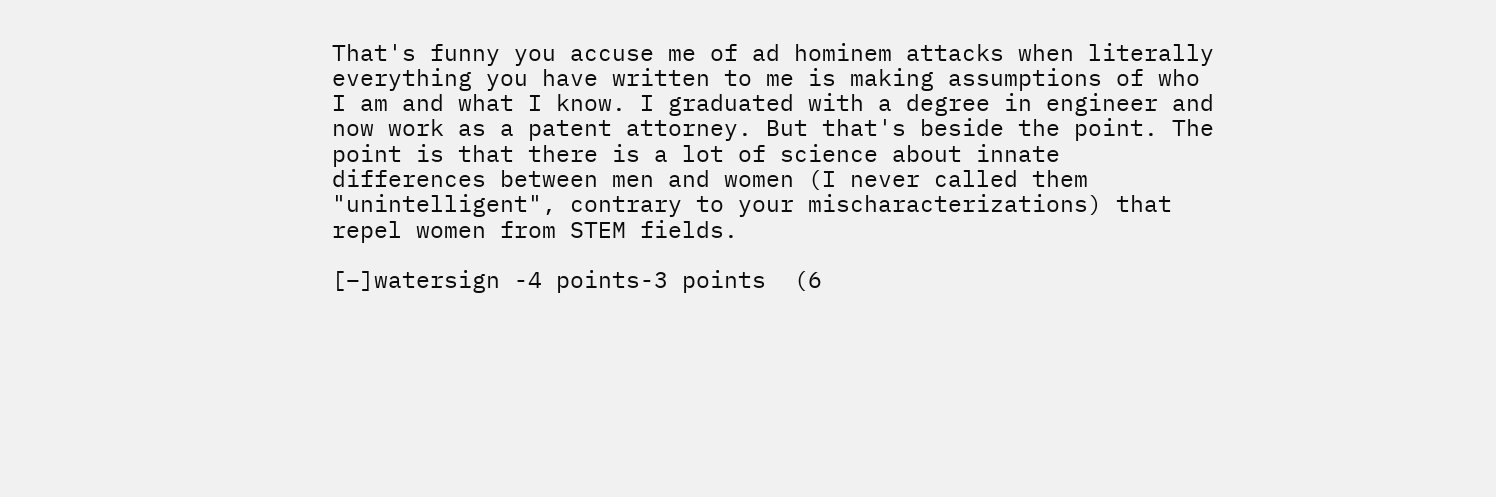That's funny you accuse me of ad hominem attacks when literally everything you have written to me is making assumptions of who I am and what I know. I graduated with a degree in engineer and now work as a patent attorney. But that's beside the point. The point is that there is a lot of science about innate differences between men and women (I never called them "unintelligent", contrary to your mischaracterizations) that repel women from STEM fields.

[–]watersign -4 points-3 points  (6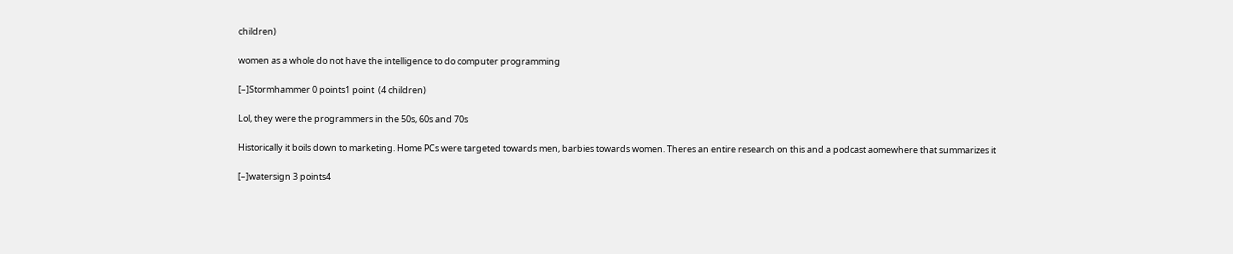children)

women as a whole do not have the intelligence to do computer programming

[–]Stormhammer 0 points1 point  (4 children)

Lol, they were the programmers in the 50s, 60s and 70s

Historically it boils down to marketing. Home PCs were targeted towards men, barbies towards women. Theres an entire research on this and a podcast aomewhere that summarizes it

[–]watersign 3 points4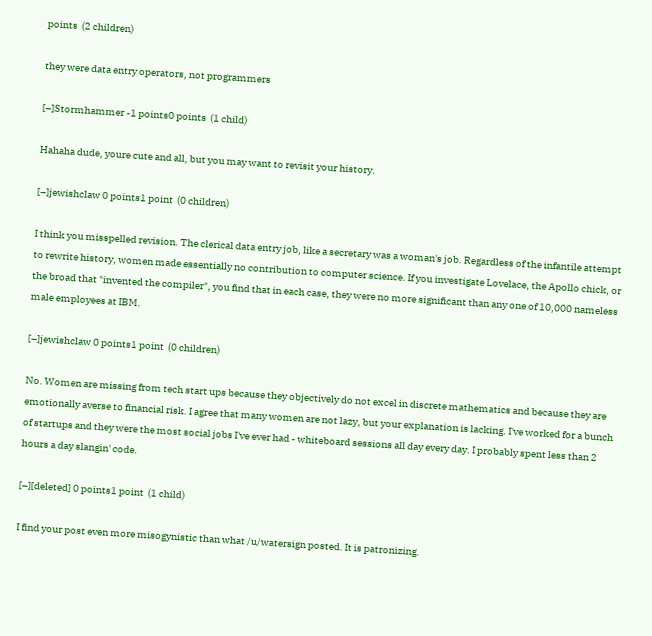points  (2 children)

they were data entry operators, not programmers

[–]Stormhammer -1 points0 points  (1 child)

Hahaha dude, youre cute and all, but you may want to revisit your history.

[–]jewishclaw 0 points1 point  (0 children)

I think you misspelled revision. The clerical data entry job, like a secretary was a woman's job. Regardless of the infantile attempt to rewrite history, women made essentially no contribution to computer science. If you investigate Lovelace, the Apollo chick, or the broad that "invented the compiler", you find that in each case, they were no more significant than any one of 10,000 nameless male employees at IBM.

[–]jewishclaw 0 points1 point  (0 children)

No. Women are missing from tech start ups because they objectively do not excel in discrete mathematics and because they are emotionally averse to financial risk. I agree that many women are not lazy, but your explanation is lacking. I've worked for a bunch of startups and they were the most social jobs I've ever had - whiteboard sessions all day every day. I probably spent less than 2 hours a day slangin' code.

[–][deleted] 0 points1 point  (1 child)

I find your post even more misogynistic than what /u/watersign posted. It is patronizing.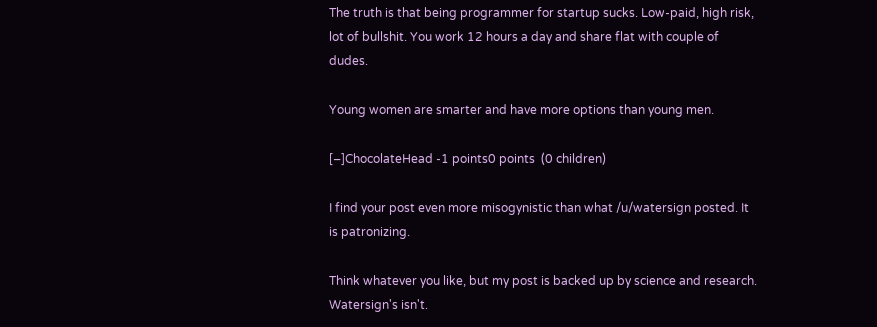The truth is that being programmer for startup sucks. Low-paid, high risk, lot of bullshit. You work 12 hours a day and share flat with couple of dudes.

Young women are smarter and have more options than young men.

[–]ChocolateHead -1 points0 points  (0 children)

I find your post even more misogynistic than what /u/watersign posted. It is patronizing.

Think whatever you like, but my post is backed up by science and research. Watersign's isn't.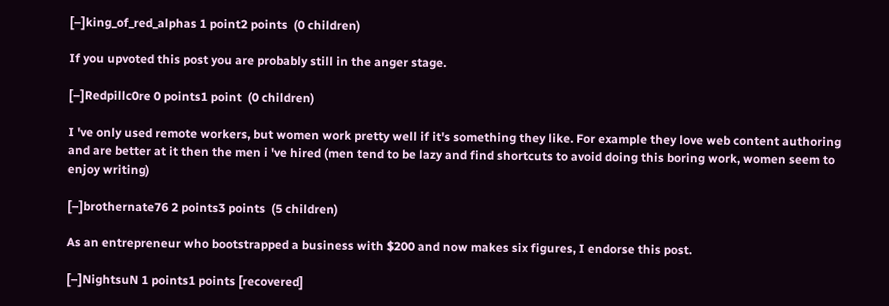[–]king_of_red_alphas 1 point2 points  (0 children)

If you upvoted this post you are probably still in the anger stage.

[–]Redpillc0re 0 points1 point  (0 children)

I 've only used remote workers, but women work pretty well if it's something they like. For example they love web content authoring and are better at it then the men i 've hired (men tend to be lazy and find shortcuts to avoid doing this boring work, women seem to enjoy writing)

[–]brothernate76 2 points3 points  (5 children)

As an entrepreneur who bootstrapped a business with $200 and now makes six figures, I endorse this post.

[–]NightsuN 1 points1 points [recovered]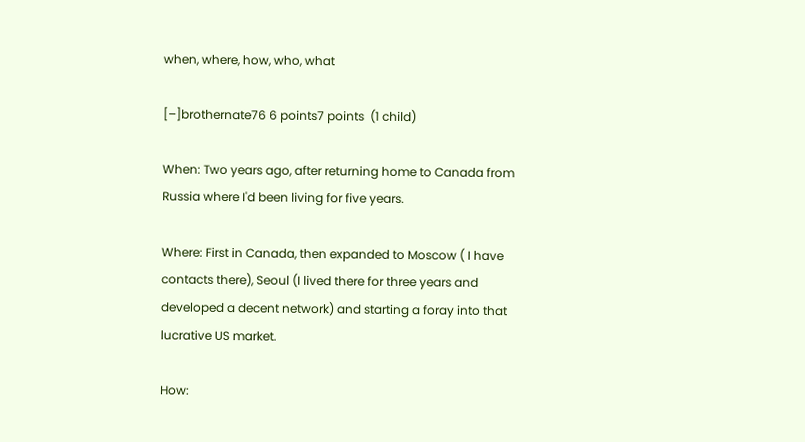when, where, how, who, what

[–]brothernate76 6 points7 points  (1 child)

When: Two years ago, after returning home to Canada from Russia where I'd been living for five years.

Where: First in Canada, then expanded to Moscow ( I have contacts there), Seoul (I lived there for three years and developed a decent network) and starting a foray into that lucrative US market.

How: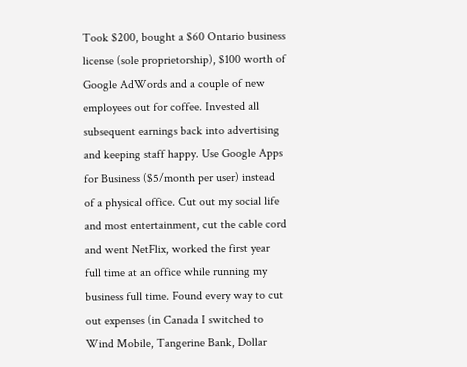Took $200, bought a $60 Ontario business license (sole proprietorship), $100 worth of Google AdWords and a couple of new employees out for coffee. Invested all subsequent earnings back into advertising and keeping staff happy. Use Google Apps for Business ($5/month per user) instead of a physical office. Cut out my social life and most entertainment, cut the cable cord and went NetFlix, worked the first year full time at an office while running my business full time. Found every way to cut out expenses (in Canada I switched to Wind Mobile, Tangerine Bank, Dollar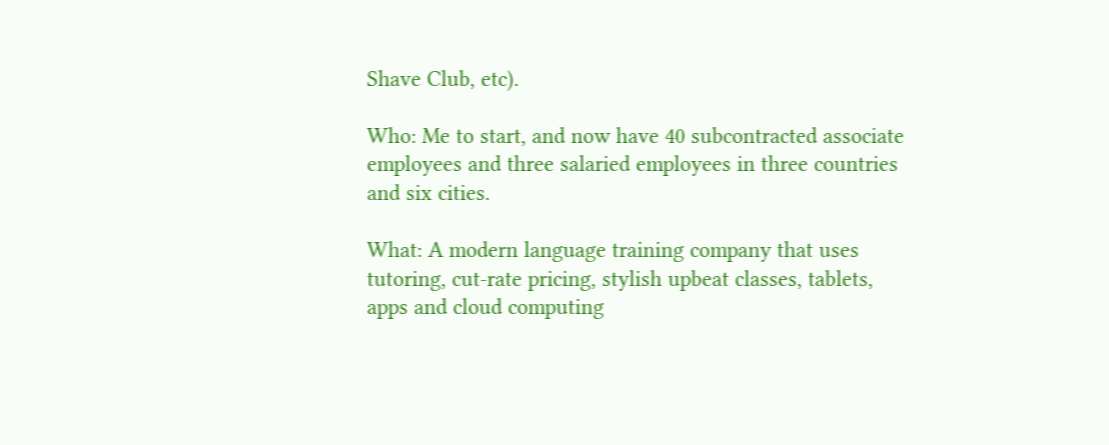Shave Club, etc).

Who: Me to start, and now have 40 subcontracted associate employees and three salaried employees in three countries and six cities.

What: A modern language training company that uses tutoring, cut-rate pricing, stylish upbeat classes, tablets, apps and cloud computing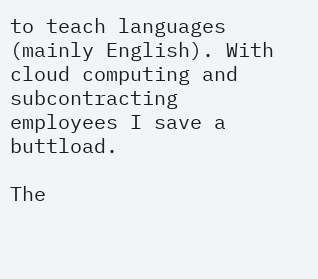to teach languages (mainly English). With cloud computing and subcontracting employees I save a buttload.

The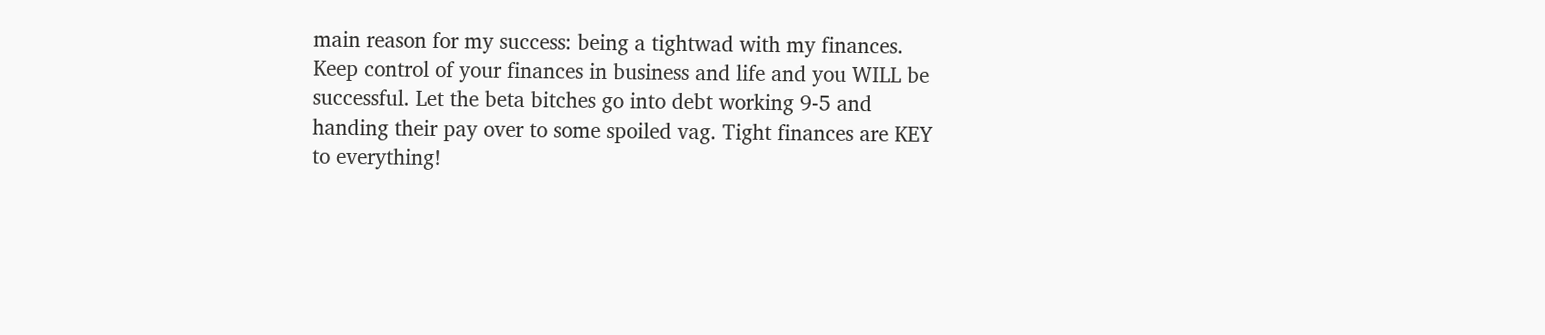main reason for my success: being a tightwad with my finances. Keep control of your finances in business and life and you WILL be successful. Let the beta bitches go into debt working 9-5 and handing their pay over to some spoiled vag. Tight finances are KEY to everything!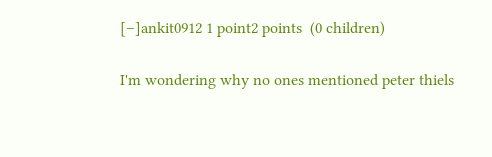[–]ankit0912 1 point2 points  (0 children)

I'm wondering why no ones mentioned peter thiels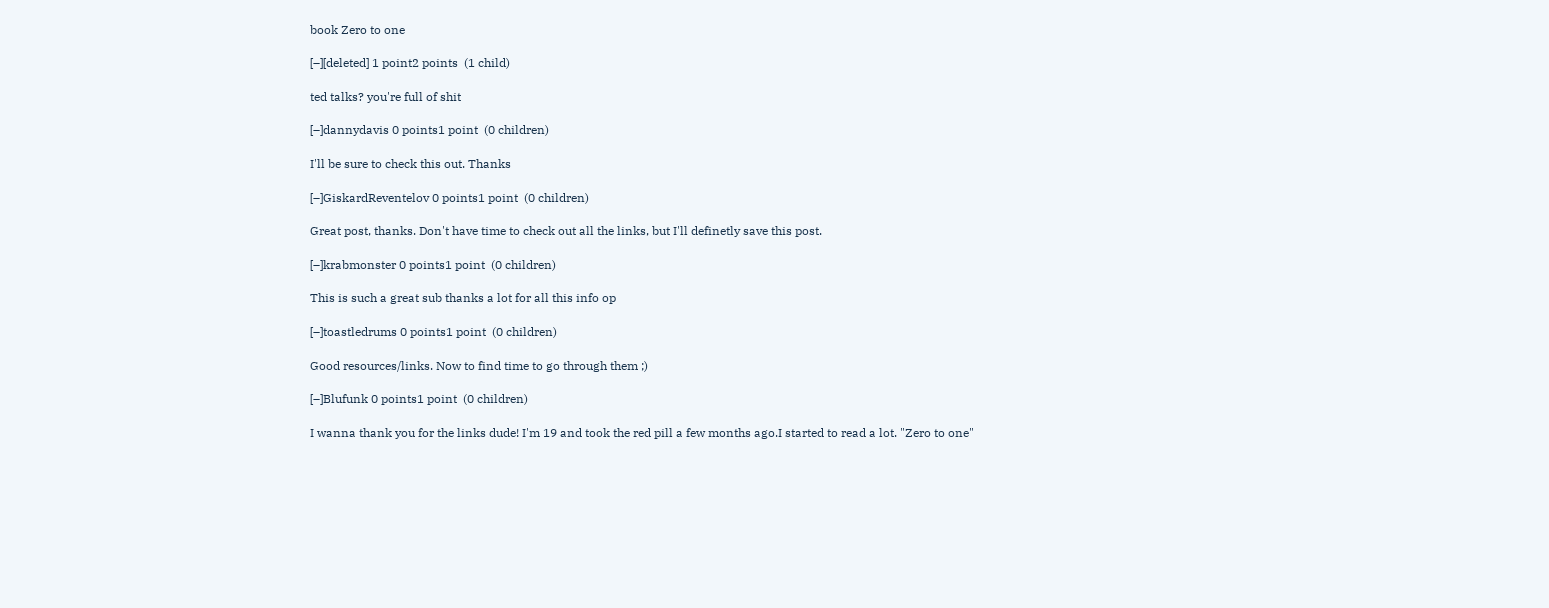book Zero to one

[–][deleted] 1 point2 points  (1 child)

ted talks? you're full of shit

[–]dannydavis 0 points1 point  (0 children)

I'll be sure to check this out. Thanks

[–]GiskardReventelov 0 points1 point  (0 children)

Great post, thanks. Don't have time to check out all the links, but I'll definetly save this post.

[–]krabmonster 0 points1 point  (0 children)

This is such a great sub thanks a lot for all this info op

[–]toastledrums 0 points1 point  (0 children)

Good resources/links. Now to find time to go through them ;)

[–]Blufunk 0 points1 point  (0 children)

I wanna thank you for the links dude! I'm 19 and took the red pill a few months ago.I started to read a lot. "Zero to one"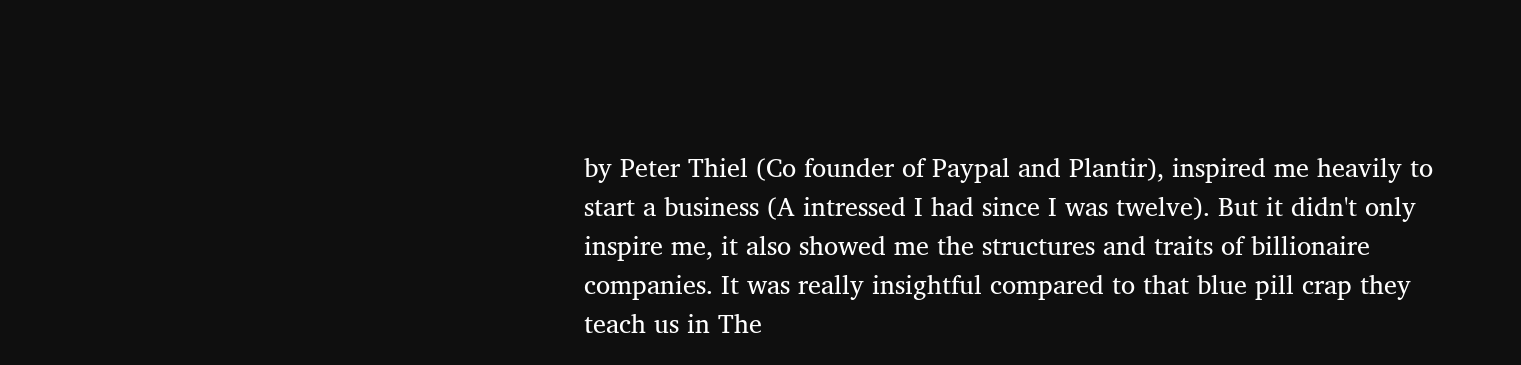by Peter Thiel (Co founder of Paypal and Plantir), inspired me heavily to start a business (A intressed I had since I was twelve). But it didn't only inspire me, it also showed me the structures and traits of billionaire companies. It was really insightful compared to that blue pill crap they teach us in The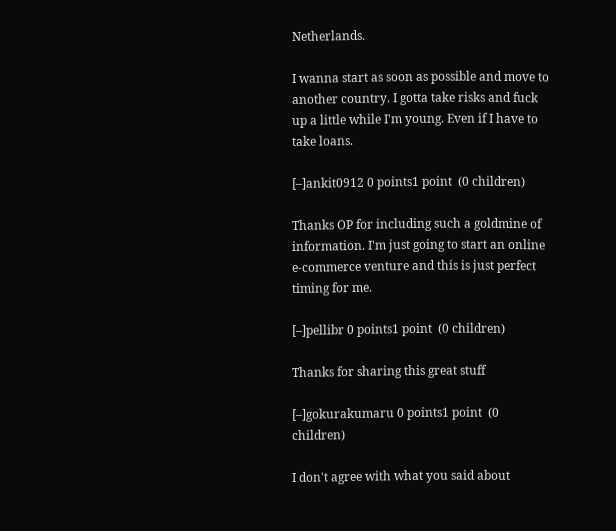Netherlands.

I wanna start as soon as possible and move to another country. I gotta take risks and fuck up a little while I'm young. Even if I have to take loans.

[–]ankit0912 0 points1 point  (0 children)

Thanks OP for including such a goldmine of information. I'm just going to start an online e-commerce venture and this is just perfect timing for me.

[–]pellibr 0 points1 point  (0 children)

Thanks for sharing this great stuff

[–]gokurakumaru 0 points1 point  (0 children)

I don't agree with what you said about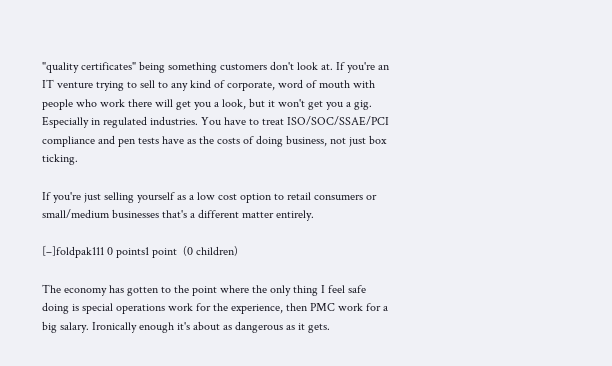"quality certificates" being something customers don't look at. If you're an IT venture trying to sell to any kind of corporate, word of mouth with people who work there will get you a look, but it won't get you a gig. Especially in regulated industries. You have to treat ISO/SOC/SSAE/PCI compliance and pen tests have as the costs of doing business, not just box ticking.

If you're just selling yourself as a low cost option to retail consumers or small/medium businesses that's a different matter entirely.

[–]foldpak111 0 points1 point  (0 children)

The economy has gotten to the point where the only thing I feel safe doing is special operations work for the experience, then PMC work for a big salary. Ironically enough it's about as dangerous as it gets.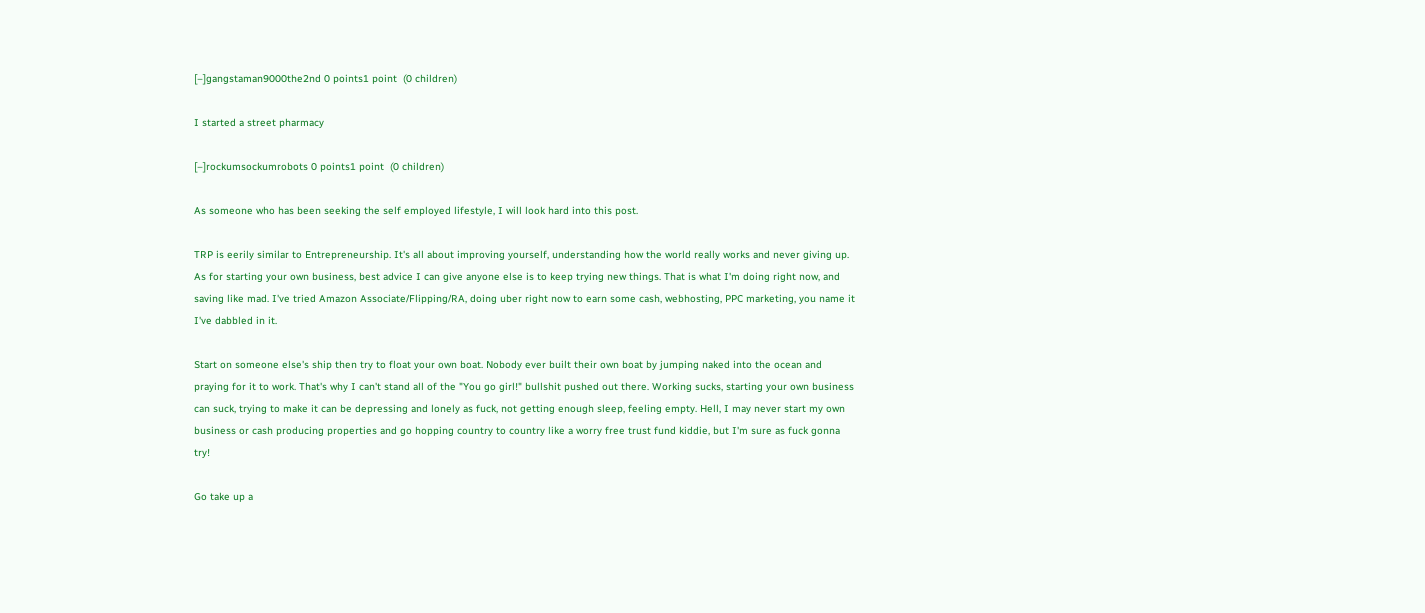[–]gangstaman9000the2nd 0 points1 point  (0 children)

I started a street pharmacy

[–]rockumsockumrobots 0 points1 point  (0 children)

As someone who has been seeking the self employed lifestyle, I will look hard into this post.

TRP is eerily similar to Entrepreneurship. It's all about improving yourself, understanding how the world really works and never giving up. As for starting your own business, best advice I can give anyone else is to keep trying new things. That is what I'm doing right now, and saving like mad. I've tried Amazon Associate/Flipping/RA, doing uber right now to earn some cash, webhosting, PPC marketing, you name it I've dabbled in it.

Start on someone else's ship then try to float your own boat. Nobody ever built their own boat by jumping naked into the ocean and praying for it to work. That's why I can't stand all of the "You go girl!" bullshit pushed out there. Working sucks, starting your own business can suck, trying to make it can be depressing and lonely as fuck, not getting enough sleep, feeling empty. Hell, I may never start my own business or cash producing properties and go hopping country to country like a worry free trust fund kiddie, but I'm sure as fuck gonna try!

Go take up a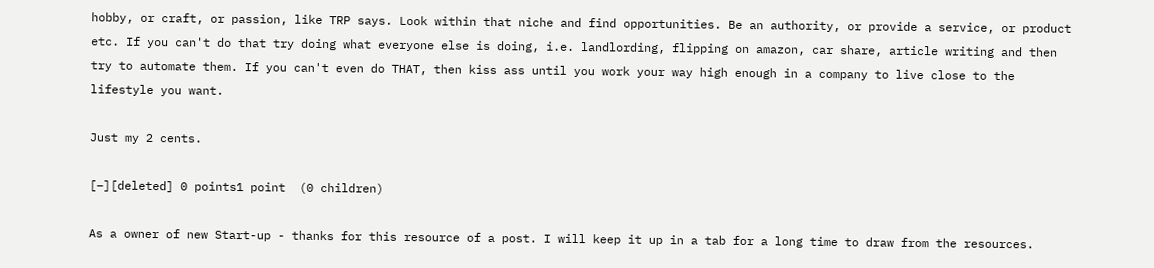hobby, or craft, or passion, like TRP says. Look within that niche and find opportunities. Be an authority, or provide a service, or product etc. If you can't do that try doing what everyone else is doing, i.e. landlording, flipping on amazon, car share, article writing and then try to automate them. If you can't even do THAT, then kiss ass until you work your way high enough in a company to live close to the lifestyle you want.

Just my 2 cents.

[–][deleted] 0 points1 point  (0 children)

As a owner of new Start-up - thanks for this resource of a post. I will keep it up in a tab for a long time to draw from the resources.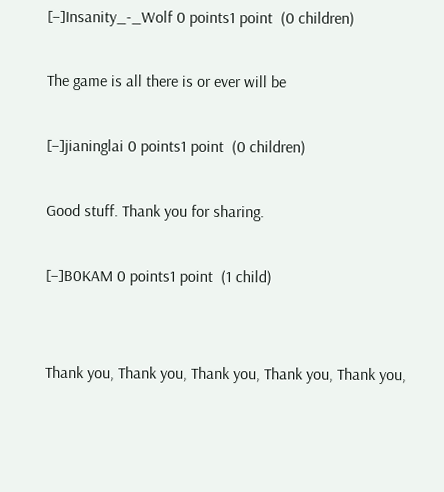[–]Insanity_-_Wolf 0 points1 point  (0 children)

The game is all there is or ever will be

[–]jianinglai 0 points1 point  (0 children)

Good stuff. Thank you for sharing.

[–]B0KAM 0 points1 point  (1 child)


Thank you, Thank you, Thank you, Thank you, Thank you,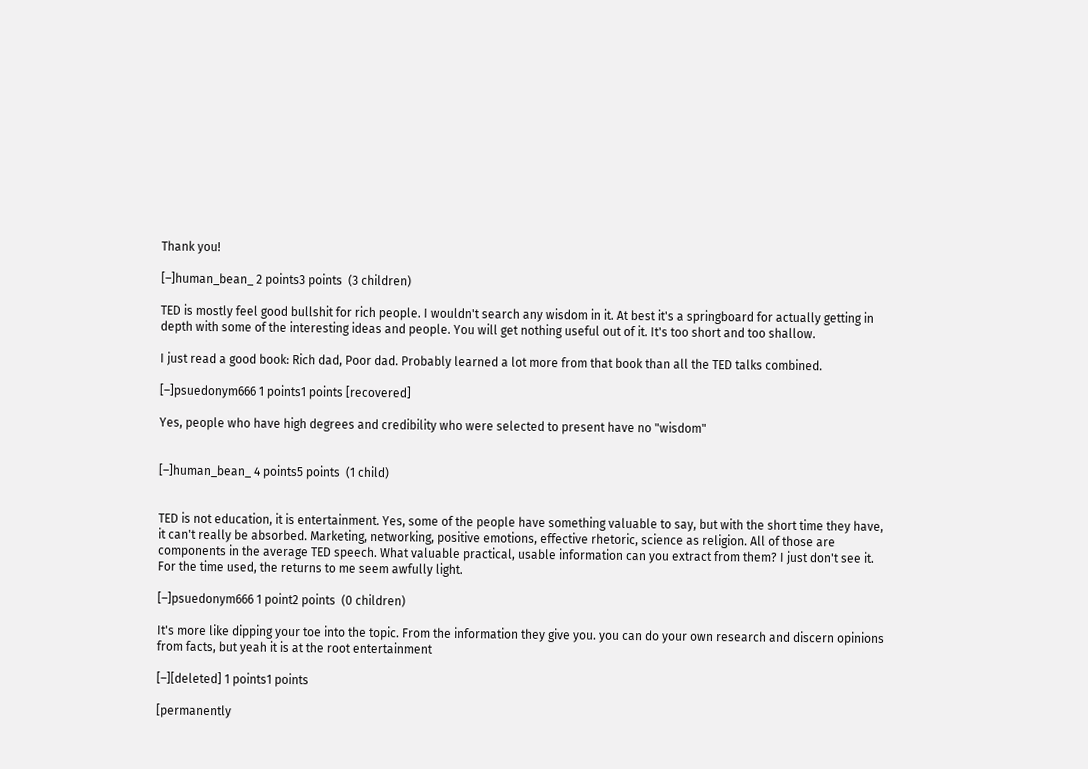Thank you!

[–]human_bean_ 2 points3 points  (3 children)

TED is mostly feel good bullshit for rich people. I wouldn't search any wisdom in it. At best it's a springboard for actually getting in depth with some of the interesting ideas and people. You will get nothing useful out of it. It's too short and too shallow.

I just read a good book: Rich dad, Poor dad. Probably learned a lot more from that book than all the TED talks combined.

[–]psuedonym666 1 points1 points [recovered]

Yes, people who have high degrees and credibility who were selected to present have no "wisdom"


[–]human_bean_ 4 points5 points  (1 child)


TED is not education, it is entertainment. Yes, some of the people have something valuable to say, but with the short time they have, it can't really be absorbed. Marketing, networking, positive emotions, effective rhetoric, science as religion. All of those are components in the average TED speech. What valuable practical, usable information can you extract from them? I just don't see it. For the time used, the returns to me seem awfully light.

[–]psuedonym666 1 point2 points  (0 children)

It's more like dipping your toe into the topic. From the information they give you. you can do your own research and discern opinions from facts, but yeah it is at the root entertainment

[–][deleted] 1 points1 points

[permanently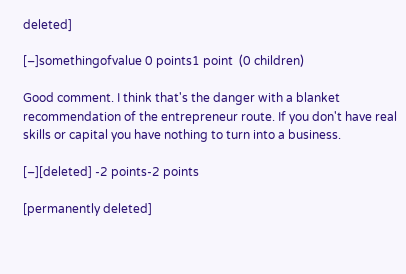deleted]

[–]somethingofvalue 0 points1 point  (0 children)

Good comment. I think that's the danger with a blanket recommendation of the entrepreneur route. If you don't have real skills or capital you have nothing to turn into a business.

[–][deleted] -2 points-2 points

[permanently deleted]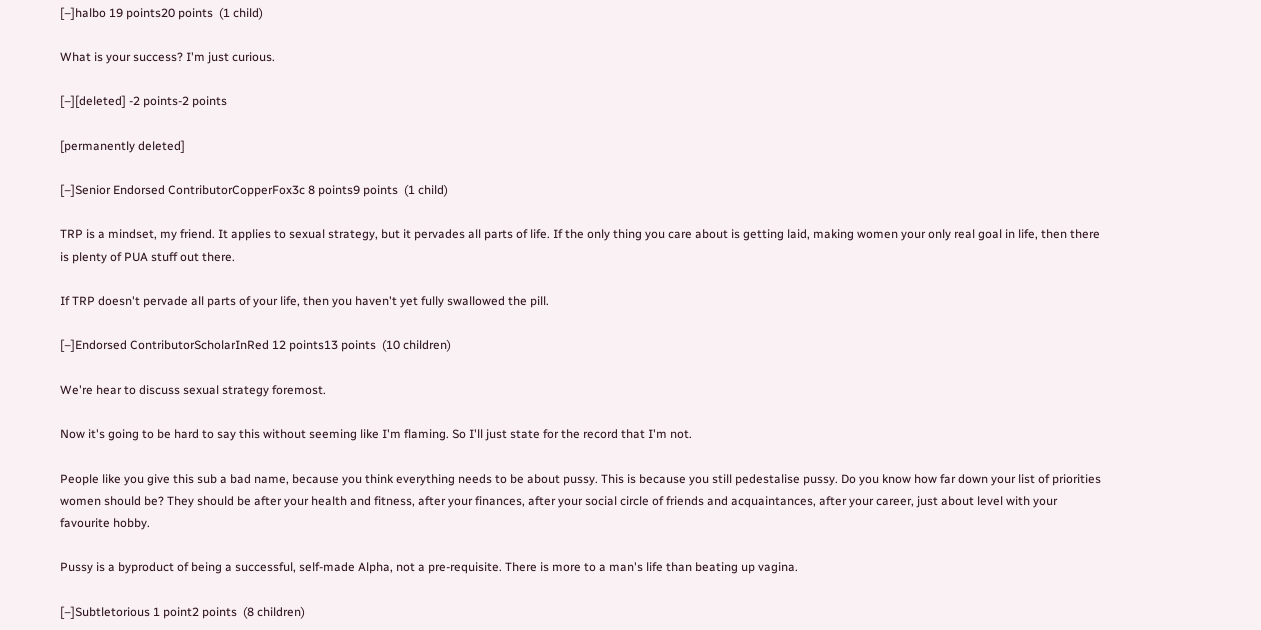[–]halbo 19 points20 points  (1 child)

What is your success? I'm just curious.

[–][deleted] -2 points-2 points

[permanently deleted]

[–]Senior Endorsed ContributorCopperFox3c 8 points9 points  (1 child)

TRP is a mindset, my friend. It applies to sexual strategy, but it pervades all parts of life. If the only thing you care about is getting laid, making women your only real goal in life, then there is plenty of PUA stuff out there.

If TRP doesn't pervade all parts of your life, then you haven't yet fully swallowed the pill.

[–]Endorsed ContributorScholarInRed 12 points13 points  (10 children)

We're hear to discuss sexual strategy foremost.

Now it's going to be hard to say this without seeming like I'm flaming. So I'll just state for the record that I'm not.

People like you give this sub a bad name, because you think everything needs to be about pussy. This is because you still pedestalise pussy. Do you know how far down your list of priorities women should be? They should be after your health and fitness, after your finances, after your social circle of friends and acquaintances, after your career, just about level with your favourite hobby.

Pussy is a byproduct of being a successful, self-made Alpha, not a pre-requisite. There is more to a man's life than beating up vagina.

[–]Subtletorious 1 point2 points  (8 children)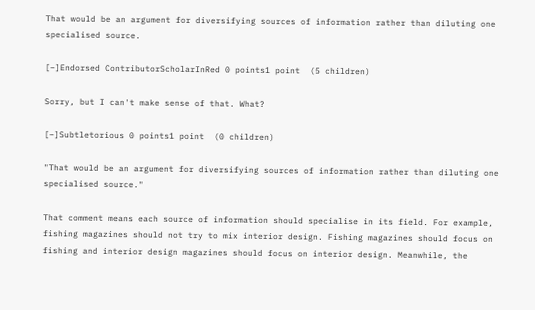That would be an argument for diversifying sources of information rather than diluting one specialised source.

[–]Endorsed ContributorScholarInRed 0 points1 point  (5 children)

Sorry, but I can't make sense of that. What?

[–]Subtletorious 0 points1 point  (0 children)

"That would be an argument for diversifying sources of information rather than diluting one specialised source."

That comment means each source of information should specialise in its field. For example, fishing magazines should not try to mix interior design. Fishing magazines should focus on fishing and interior design magazines should focus on interior design. Meanwhile, the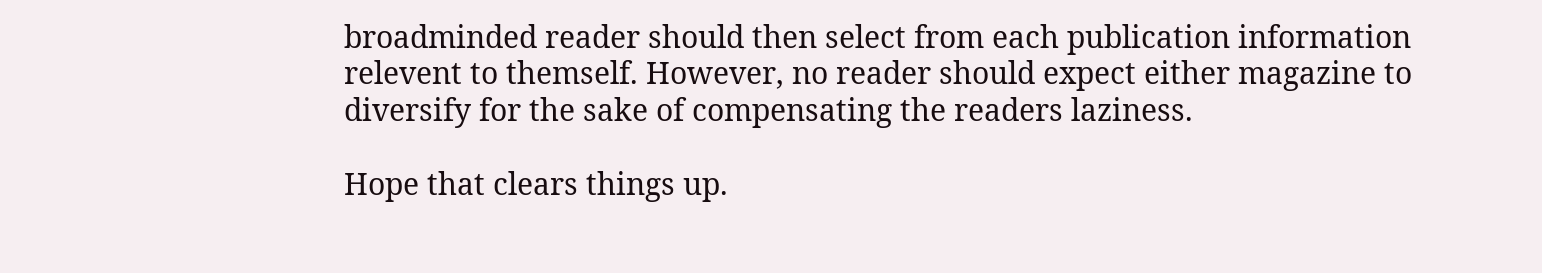broadminded reader should then select from each publication information relevent to themself. However, no reader should expect either magazine to diversify for the sake of compensating the readers laziness.

Hope that clears things up.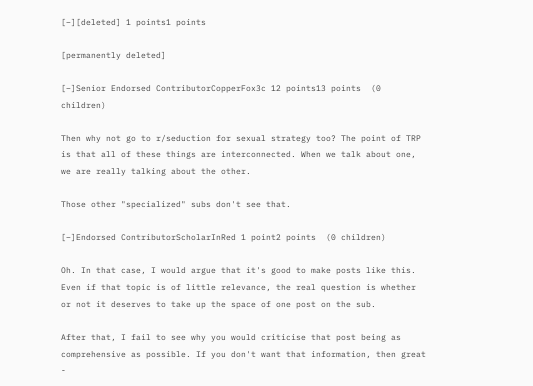[–][deleted] 1 points1 points

[permanently deleted]

[–]Senior Endorsed ContributorCopperFox3c 12 points13 points  (0 children)

Then why not go to r/seduction for sexual strategy too? The point of TRP is that all of these things are interconnected. When we talk about one, we are really talking about the other.

Those other "specialized" subs don't see that.

[–]Endorsed ContributorScholarInRed 1 point2 points  (0 children)

Oh. In that case, I would argue that it's good to make posts like this. Even if that topic is of little relevance, the real question is whether or not it deserves to take up the space of one post on the sub.

After that, I fail to see why you would criticise that post being as comprehensive as possible. If you don't want that information, then great -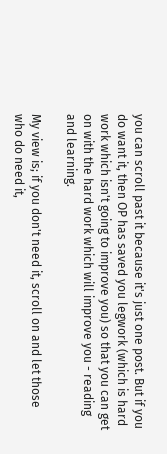you can scroll past it because it's just one post. But if you do want it, then OP has saved you legwork (which is hard work which isn't going to improve you) so that you can get on with the hard work which will improve you - reading and learning.

My view is; if you don't need it, scroll on and let those who do need it,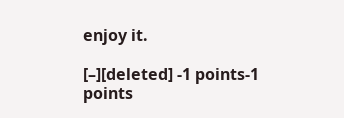enjoy it.

[–][deleted] -1 points-1 points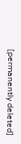[permanently deleted]